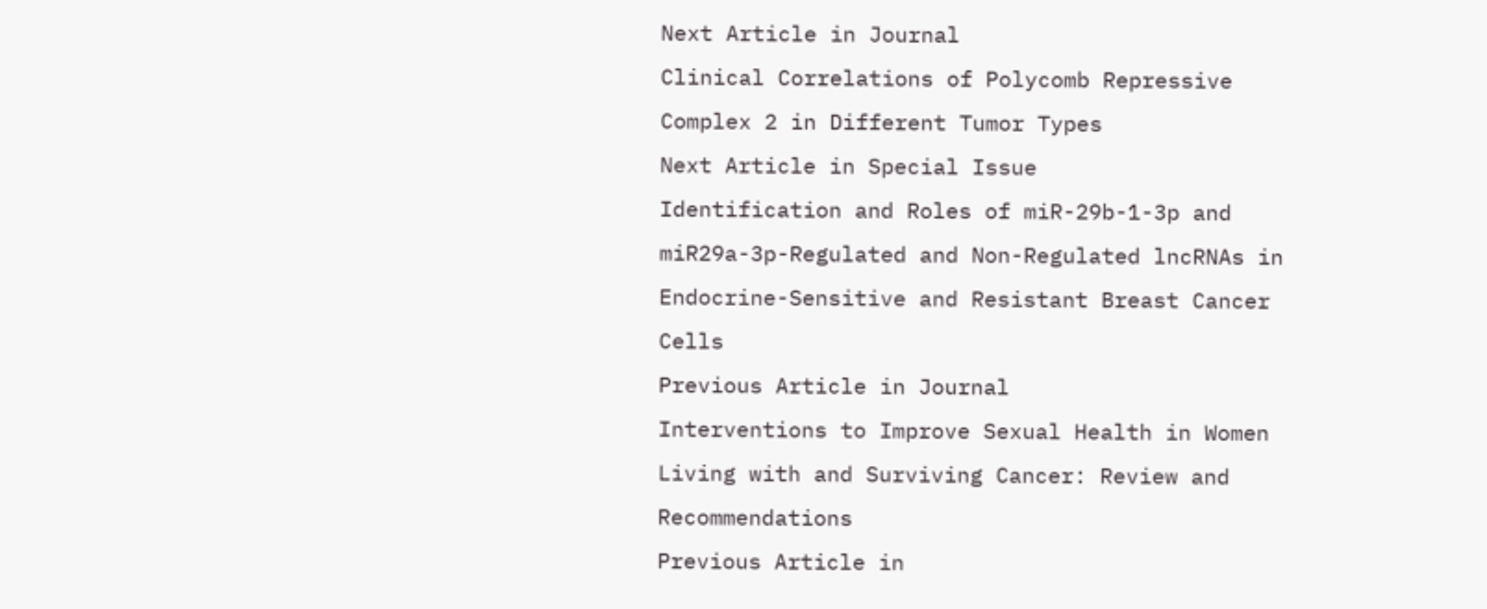Next Article in Journal
Clinical Correlations of Polycomb Repressive Complex 2 in Different Tumor Types
Next Article in Special Issue
Identification and Roles of miR-29b-1-3p and miR29a-3p-Regulated and Non-Regulated lncRNAs in Endocrine-Sensitive and Resistant Breast Cancer Cells
Previous Article in Journal
Interventions to Improve Sexual Health in Women Living with and Surviving Cancer: Review and Recommendations
Previous Article in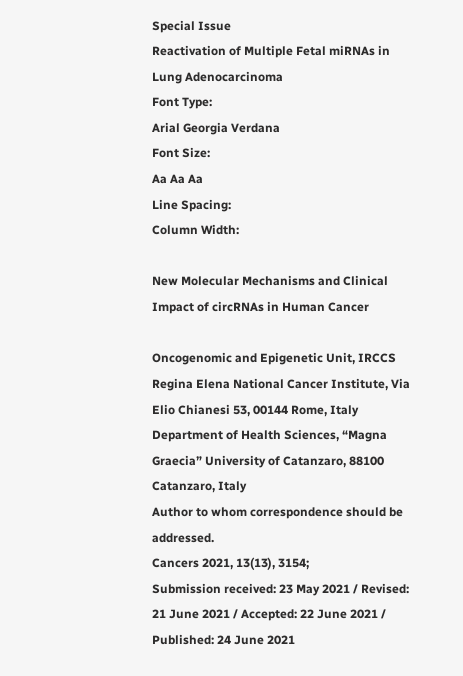Special Issue
Reactivation of Multiple Fetal miRNAs in Lung Adenocarcinoma
Font Type:
Arial Georgia Verdana
Font Size:
Aa Aa Aa
Line Spacing:
Column Width:

New Molecular Mechanisms and Clinical Impact of circRNAs in Human Cancer

Oncogenomic and Epigenetic Unit, IRCCS Regina Elena National Cancer Institute, Via Elio Chianesi 53, 00144 Rome, Italy
Department of Health Sciences, “Magna Graecia” University of Catanzaro, 88100 Catanzaro, Italy
Author to whom correspondence should be addressed.
Cancers 2021, 13(13), 3154;
Submission received: 23 May 2021 / Revised: 21 June 2021 / Accepted: 22 June 2021 / Published: 24 June 2021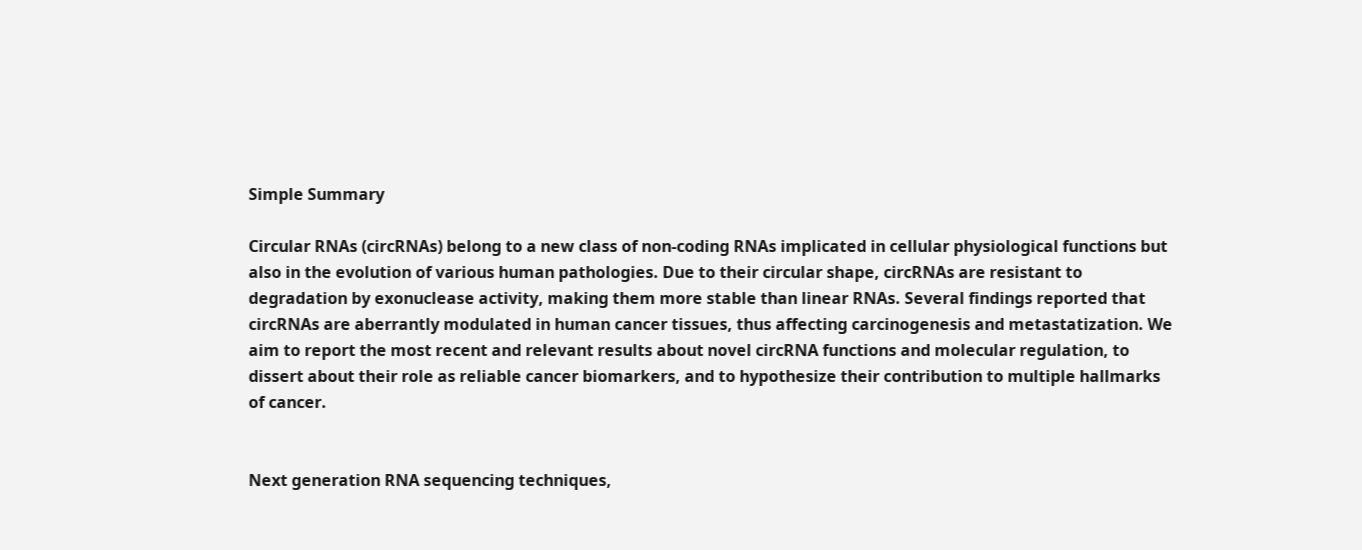Simple Summary

Circular RNAs (circRNAs) belong to a new class of non-coding RNAs implicated in cellular physiological functions but also in the evolution of various human pathologies. Due to their circular shape, circRNAs are resistant to degradation by exonuclease activity, making them more stable than linear RNAs. Several findings reported that circRNAs are aberrantly modulated in human cancer tissues, thus affecting carcinogenesis and metastatization. We aim to report the most recent and relevant results about novel circRNA functions and molecular regulation, to dissert about their role as reliable cancer biomarkers, and to hypothesize their contribution to multiple hallmarks of cancer.


Next generation RNA sequencing techniques,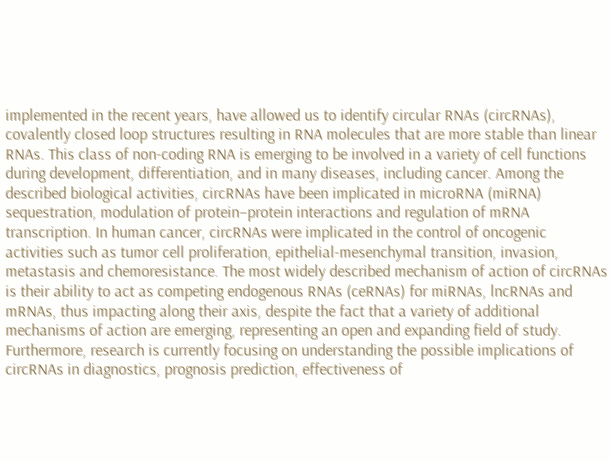implemented in the recent years, have allowed us to identify circular RNAs (circRNAs), covalently closed loop structures resulting in RNA molecules that are more stable than linear RNAs. This class of non-coding RNA is emerging to be involved in a variety of cell functions during development, differentiation, and in many diseases, including cancer. Among the described biological activities, circRNAs have been implicated in microRNA (miRNA) sequestration, modulation of protein–protein interactions and regulation of mRNA transcription. In human cancer, circRNAs were implicated in the control of oncogenic activities such as tumor cell proliferation, epithelial-mesenchymal transition, invasion, metastasis and chemoresistance. The most widely described mechanism of action of circRNAs is their ability to act as competing endogenous RNAs (ceRNAs) for miRNAs, lncRNAs and mRNAs, thus impacting along their axis, despite the fact that a variety of additional mechanisms of action are emerging, representing an open and expanding field of study. Furthermore, research is currently focusing on understanding the possible implications of circRNAs in diagnostics, prognosis prediction, effectiveness of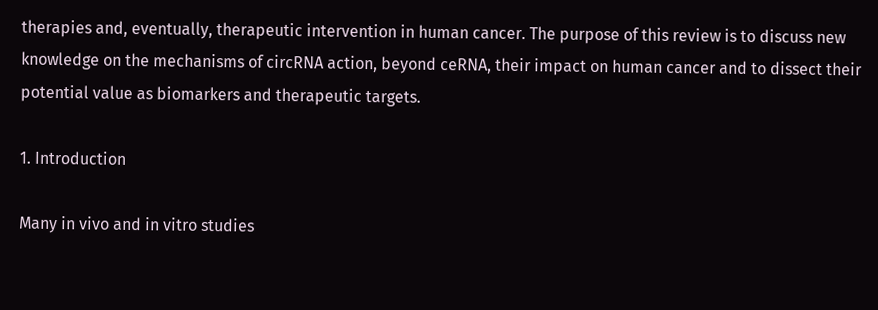therapies and, eventually, therapeutic intervention in human cancer. The purpose of this review is to discuss new knowledge on the mechanisms of circRNA action, beyond ceRNA, their impact on human cancer and to dissect their potential value as biomarkers and therapeutic targets.

1. Introduction

Many in vivo and in vitro studies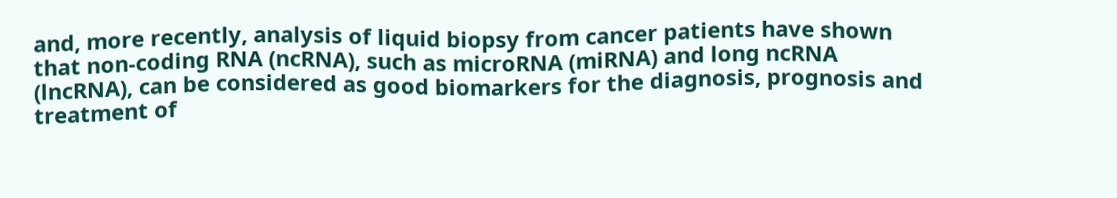and, more recently, analysis of liquid biopsy from cancer patients have shown that non-coding RNA (ncRNA), such as microRNA (miRNA) and long ncRNA (lncRNA), can be considered as good biomarkers for the diagnosis, prognosis and treatment of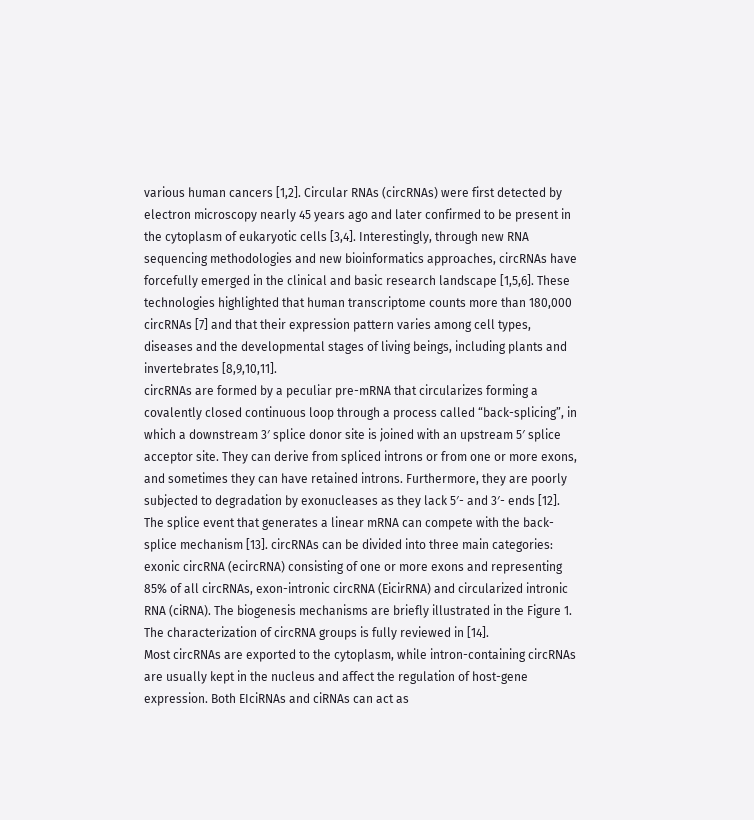various human cancers [1,2]. Circular RNAs (circRNAs) were first detected by electron microscopy nearly 45 years ago and later confirmed to be present in the cytoplasm of eukaryotic cells [3,4]. Interestingly, through new RNA sequencing methodologies and new bioinformatics approaches, circRNAs have forcefully emerged in the clinical and basic research landscape [1,5,6]. These technologies highlighted that human transcriptome counts more than 180,000 circRNAs [7] and that their expression pattern varies among cell types, diseases and the developmental stages of living beings, including plants and invertebrates [8,9,10,11].
circRNAs are formed by a peculiar pre-mRNA that circularizes forming a covalently closed continuous loop through a process called “back-splicing”, in which a downstream 3′ splice donor site is joined with an upstream 5′ splice acceptor site. They can derive from spliced introns or from one or more exons, and sometimes they can have retained introns. Furthermore, they are poorly subjected to degradation by exonucleases as they lack 5′- and 3′- ends [12]. The splice event that generates a linear mRNA can compete with the back-splice mechanism [13]. circRNAs can be divided into three main categories: exonic circRNA (ecircRNA) consisting of one or more exons and representing 85% of all circRNAs, exon-intronic circRNA (EicirRNA) and circularized intronic RNA (ciRNA). The biogenesis mechanisms are briefly illustrated in the Figure 1. The characterization of circRNA groups is fully reviewed in [14].
Most circRNAs are exported to the cytoplasm, while intron-containing circRNAs are usually kept in the nucleus and affect the regulation of host-gene expression. Both EIciRNAs and ciRNAs can act as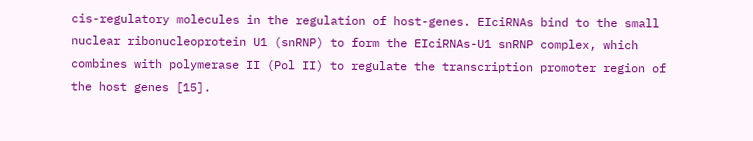cis-regulatory molecules in the regulation of host-genes. EIciRNAs bind to the small nuclear ribonucleoprotein U1 (snRNP) to form the EIciRNAs-U1 snRNP complex, which combines with polymerase II (Pol II) to regulate the transcription promoter region of the host genes [15].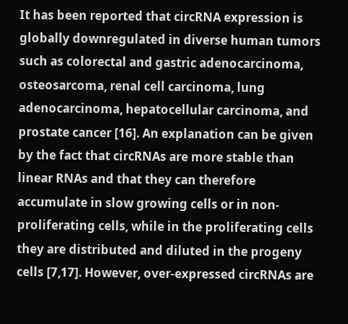It has been reported that circRNA expression is globally downregulated in diverse human tumors such as colorectal and gastric adenocarcinoma, osteosarcoma, renal cell carcinoma, lung adenocarcinoma, hepatocellular carcinoma, and prostate cancer [16]. An explanation can be given by the fact that circRNAs are more stable than linear RNAs and that they can therefore accumulate in slow growing cells or in non-proliferating cells, while in the proliferating cells they are distributed and diluted in the progeny cells [7,17]. However, over-expressed circRNAs are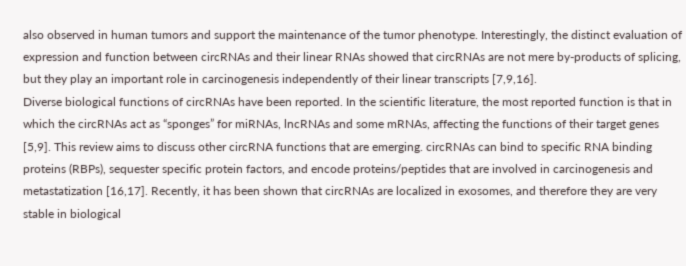also observed in human tumors and support the maintenance of the tumor phenotype. Interestingly, the distinct evaluation of expression and function between circRNAs and their linear RNAs showed that circRNAs are not mere by-products of splicing, but they play an important role in carcinogenesis independently of their linear transcripts [7,9,16].
Diverse biological functions of circRNAs have been reported. In the scientific literature, the most reported function is that in which the circRNAs act as “sponges” for miRNAs, lncRNAs and some mRNAs, affecting the functions of their target genes [5,9]. This review aims to discuss other circRNA functions that are emerging. circRNAs can bind to specific RNA binding proteins (RBPs), sequester specific protein factors, and encode proteins/peptides that are involved in carcinogenesis and metastatization [16,17]. Recently, it has been shown that circRNAs are localized in exosomes, and therefore they are very stable in biological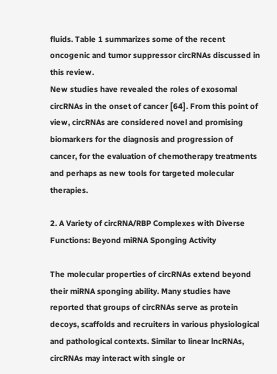fluids. Table 1 summarizes some of the recent oncogenic and tumor suppressor circRNAs discussed in this review.
New studies have revealed the roles of exosomal circRNAs in the onset of cancer [64]. From this point of view, circRNAs are considered novel and promising biomarkers for the diagnosis and progression of cancer, for the evaluation of chemotherapy treatments and perhaps as new tools for targeted molecular therapies.

2. A Variety of circRNA/RBP Complexes with Diverse Functions: Beyond miRNA Sponging Activity

The molecular properties of circRNAs extend beyond their miRNA sponging ability. Many studies have reported that groups of circRNAs serve as protein decoys, scaffolds and recruiters in various physiological and pathological contexts. Similar to linear lncRNAs, circRNAs may interact with single or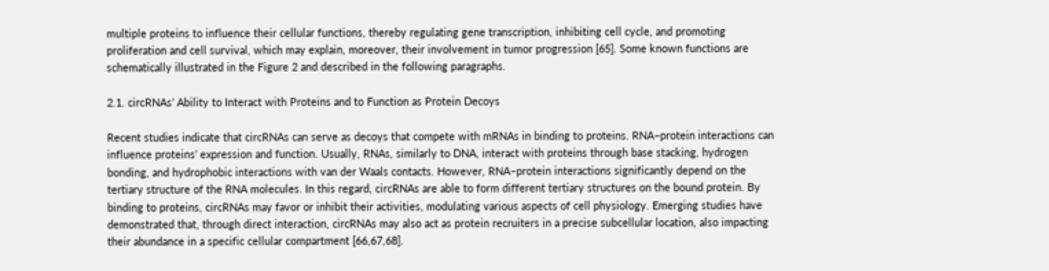multiple proteins to influence their cellular functions, thereby regulating gene transcription, inhibiting cell cycle, and promoting proliferation and cell survival, which may explain, moreover, their involvement in tumor progression [65]. Some known functions are schematically illustrated in the Figure 2 and described in the following paragraphs.

2.1. circRNAs’ Ability to Interact with Proteins and to Function as Protein Decoys

Recent studies indicate that circRNAs can serve as decoys that compete with mRNAs in binding to proteins. RNA–protein interactions can influence proteins’ expression and function. Usually, RNAs, similarly to DNA, interact with proteins through base stacking, hydrogen bonding, and hydrophobic interactions with van der Waals contacts. However, RNA–protein interactions significantly depend on the tertiary structure of the RNA molecules. In this regard, circRNAs are able to form different tertiary structures on the bound protein. By binding to proteins, circRNAs may favor or inhibit their activities, modulating various aspects of cell physiology. Emerging studies have demonstrated that, through direct interaction, circRNAs may also act as protein recruiters in a precise subcellular location, also impacting their abundance in a specific cellular compartment [66,67,68].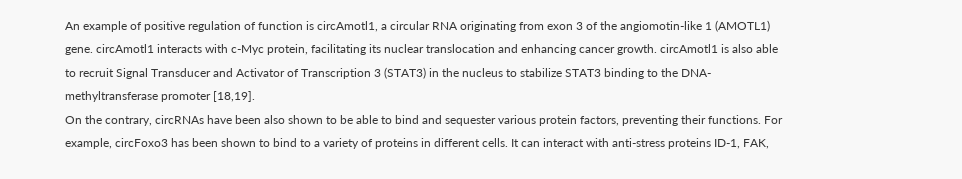An example of positive regulation of function is circAmotl1, a circular RNA originating from exon 3 of the angiomotin-like 1 (AMOTL1) gene. circAmotl1 interacts with c-Myc protein, facilitating its nuclear translocation and enhancing cancer growth. circAmotl1 is also able to recruit Signal Transducer and Activator of Transcription 3 (STAT3) in the nucleus to stabilize STAT3 binding to the DNA-methyltransferase promoter [18,19].
On the contrary, circRNAs have been also shown to be able to bind and sequester various protein factors, preventing their functions. For example, circFoxo3 has been shown to bind to a variety of proteins in different cells. It can interact with anti-stress proteins ID-1, FAK,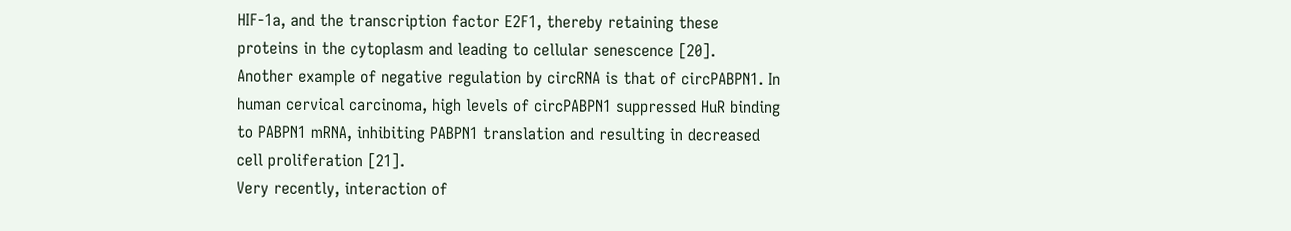HIF-1a, and the transcription factor E2F1, thereby retaining these proteins in the cytoplasm and leading to cellular senescence [20].
Another example of negative regulation by circRNA is that of circPABPN1. In human cervical carcinoma, high levels of circPABPN1 suppressed HuR binding to PABPN1 mRNA, inhibiting PABPN1 translation and resulting in decreased cell proliferation [21].
Very recently, interaction of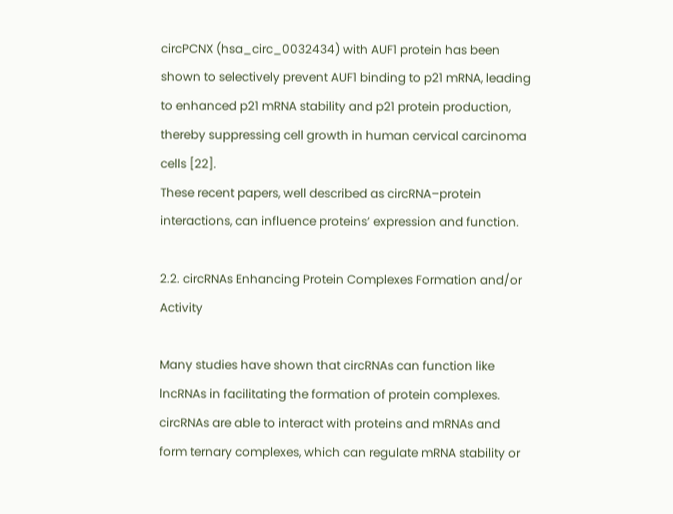circPCNX (hsa_circ_0032434) with AUF1 protein has been shown to selectively prevent AUF1 binding to p21 mRNA, leading to enhanced p21 mRNA stability and p21 protein production, thereby suppressing cell growth in human cervical carcinoma cells [22].
These recent papers, well described as circRNA–protein interactions, can influence proteins’ expression and function.

2.2. circRNAs Enhancing Protein Complexes Formation and/or Activity

Many studies have shown that circRNAs can function like lncRNAs in facilitating the formation of protein complexes. circRNAs are able to interact with proteins and mRNAs and form ternary complexes, which can regulate mRNA stability or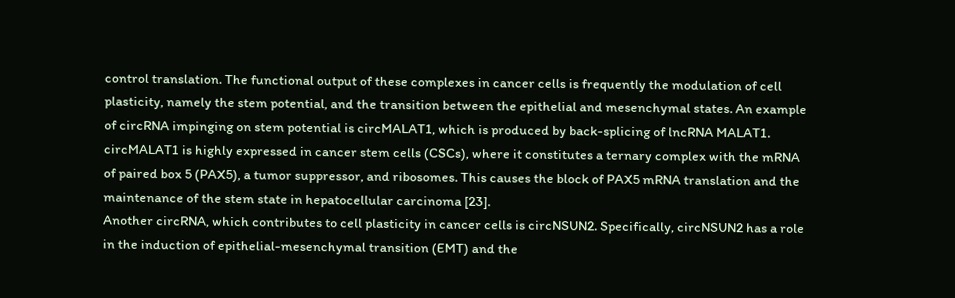control translation. The functional output of these complexes in cancer cells is frequently the modulation of cell plasticity, namely the stem potential, and the transition between the epithelial and mesenchymal states. An example of circRNA impinging on stem potential is circMALAT1, which is produced by back-splicing of lncRNA MALAT1. circMALAT1 is highly expressed in cancer stem cells (CSCs), where it constitutes a ternary complex with the mRNA of paired box 5 (PAX5), a tumor suppressor, and ribosomes. This causes the block of PAX5 mRNA translation and the maintenance of the stem state in hepatocellular carcinoma [23].
Another circRNA, which contributes to cell plasticity in cancer cells is circNSUN2. Specifically, circNSUN2 has a role in the induction of epithelial-mesenchymal transition (EMT) and the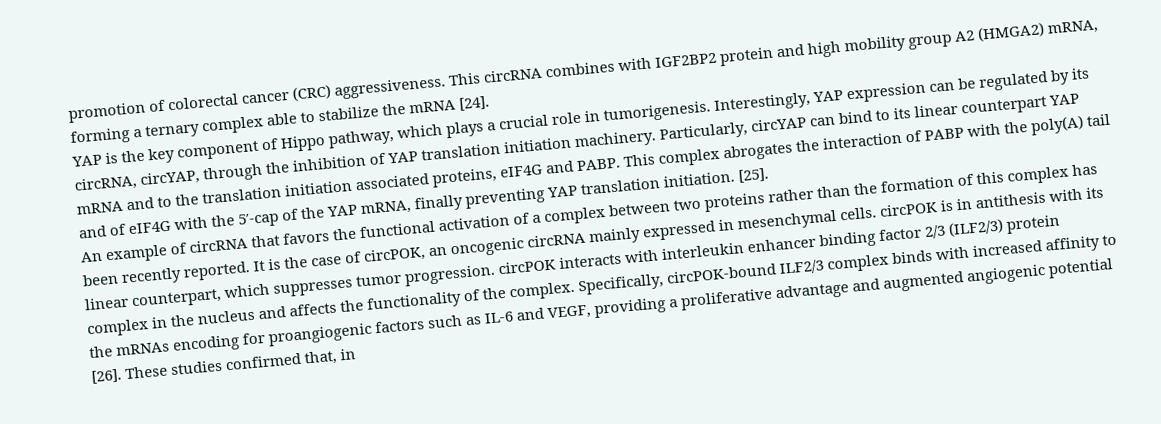promotion of colorectal cancer (CRC) aggressiveness. This circRNA combines with IGF2BP2 protein and high mobility group A2 (HMGA2) mRNA, forming a ternary complex able to stabilize the mRNA [24].
YAP is the key component of Hippo pathway, which plays a crucial role in tumorigenesis. Interestingly, YAP expression can be regulated by its circRNA, circYAP, through the inhibition of YAP translation initiation machinery. Particularly, circYAP can bind to its linear counterpart YAP mRNA and to the translation initiation associated proteins, eIF4G and PABP. This complex abrogates the interaction of PABP with the poly(A) tail and of eIF4G with the 5′-cap of the YAP mRNA, finally preventing YAP translation initiation. [25].
An example of circRNA that favors the functional activation of a complex between two proteins rather than the formation of this complex has been recently reported. It is the case of circPOK, an oncogenic circRNA mainly expressed in mesenchymal cells. circPOK is in antithesis with its linear counterpart, which suppresses tumor progression. circPOK interacts with interleukin enhancer binding factor 2/3 (ILF2/3) protein complex in the nucleus and affects the functionality of the complex. Specifically, circPOK-bound ILF2/3 complex binds with increased affinity to the mRNAs encoding for proangiogenic factors such as IL-6 and VEGF, providing a proliferative advantage and augmented angiogenic potential [26]. These studies confirmed that, in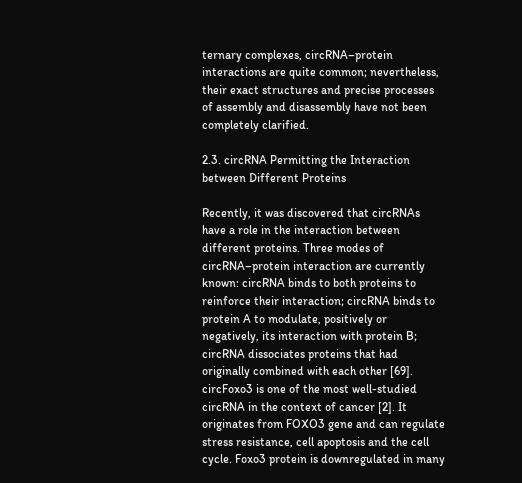ternary complexes, circRNA–protein interactions are quite common; nevertheless, their exact structures and precise processes of assembly and disassembly have not been completely clarified.

2.3. circRNA Permitting the Interaction between Different Proteins

Recently, it was discovered that circRNAs have a role in the interaction between different proteins. Three modes of circRNA–protein interaction are currently known: circRNA binds to both proteins to reinforce their interaction; circRNA binds to protein A to modulate, positively or negatively, its interaction with protein B; circRNA dissociates proteins that had originally combined with each other [69].
circFoxo3 is one of the most well-studied circRNA in the context of cancer [2]. It originates from FOXO3 gene and can regulate stress resistance, cell apoptosis and the cell cycle. Foxo3 protein is downregulated in many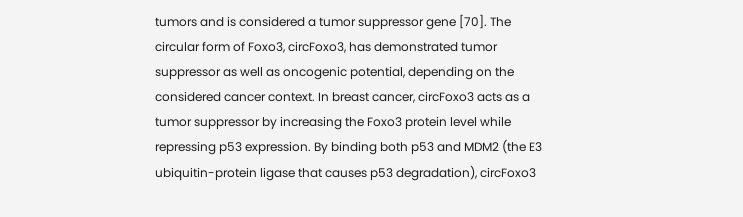tumors and is considered a tumor suppressor gene [70]. The circular form of Foxo3, circFoxo3, has demonstrated tumor suppressor as well as oncogenic potential, depending on the considered cancer context. In breast cancer, circFoxo3 acts as a tumor suppressor by increasing the Foxo3 protein level while repressing p53 expression. By binding both p53 and MDM2 (the E3 ubiquitin-protein ligase that causes p53 degradation), circFoxo3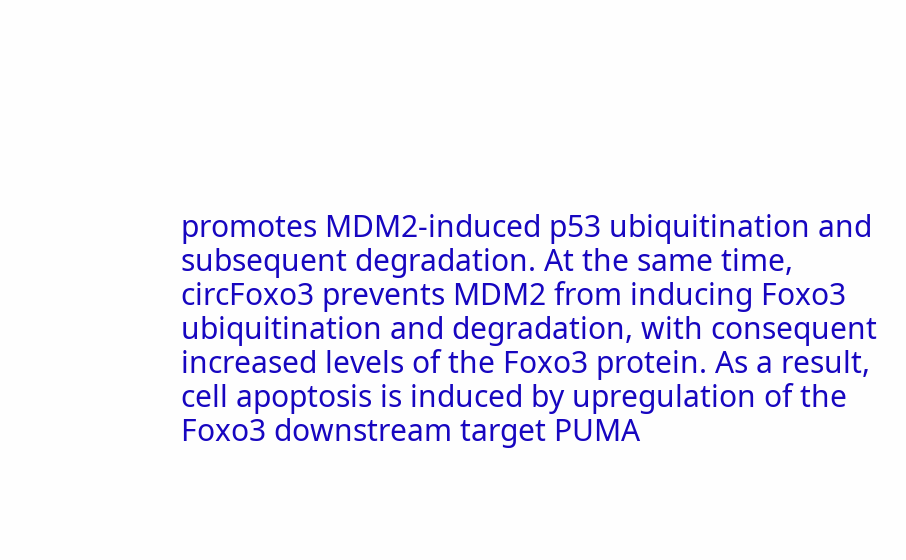promotes MDM2-induced p53 ubiquitination and subsequent degradation. At the same time, circFoxo3 prevents MDM2 from inducing Foxo3 ubiquitination and degradation, with consequent increased levels of the Foxo3 protein. As a result, cell apoptosis is induced by upregulation of the Foxo3 downstream target PUMA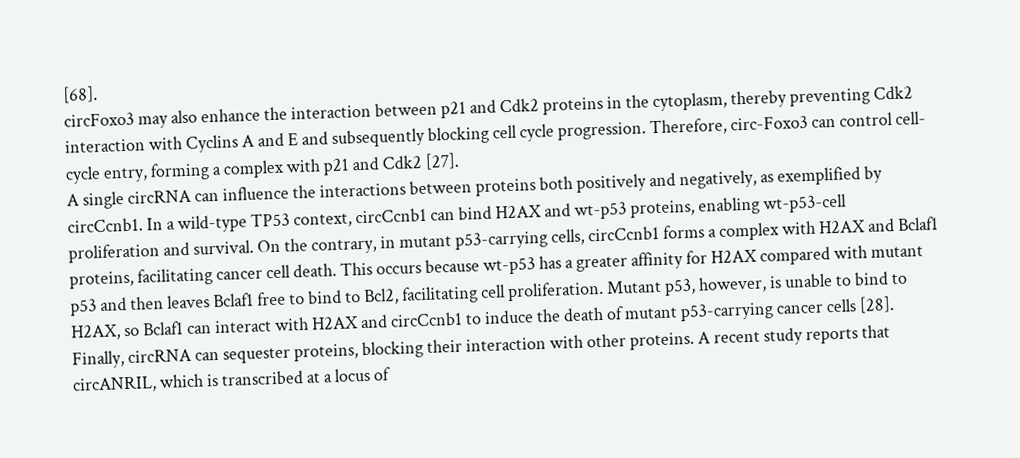[68].
circFoxo3 may also enhance the interaction between p21 and Cdk2 proteins in the cytoplasm, thereby preventing Cdk2 interaction with Cyclins A and E and subsequently blocking cell cycle progression. Therefore, circ-Foxo3 can control cell-cycle entry, forming a complex with p21 and Cdk2 [27].
A single circRNA can influence the interactions between proteins both positively and negatively, as exemplified by circCcnb1. In a wild-type TP53 context, circCcnb1 can bind H2AX and wt-p53 proteins, enabling wt-p53-cell proliferation and survival. On the contrary, in mutant p53-carrying cells, circCcnb1 forms a complex with H2AX and Bclaf1 proteins, facilitating cancer cell death. This occurs because wt-p53 has a greater affinity for H2AX compared with mutant p53 and then leaves Bclaf1 free to bind to Bcl2, facilitating cell proliferation. Mutant p53, however, is unable to bind to H2AX, so Bclaf1 can interact with H2AX and circCcnb1 to induce the death of mutant p53-carrying cancer cells [28].
Finally, circRNA can sequester proteins, blocking their interaction with other proteins. A recent study reports that circANRIL, which is transcribed at a locus of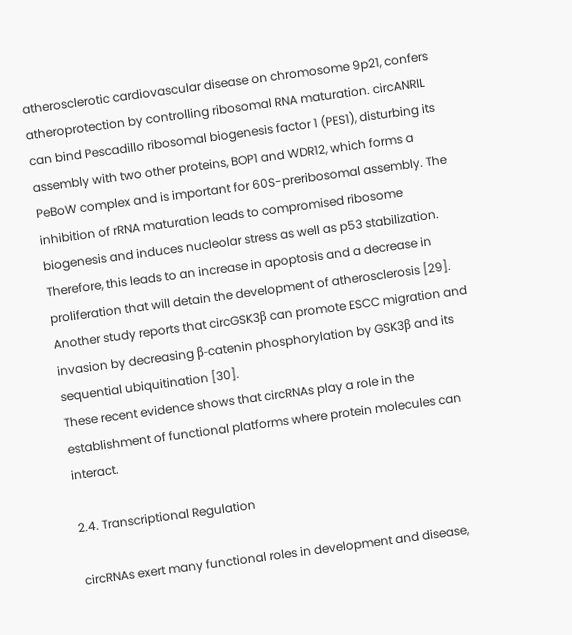atherosclerotic cardiovascular disease on chromosome 9p21, confers atheroprotection by controlling ribosomal RNA maturation. circANRIL can bind Pescadillo ribosomal biogenesis factor 1 (PES1), disturbing its assembly with two other proteins, BOP1 and WDR12, which forms a PeBoW complex and is important for 60S-preribosomal assembly. The inhibition of rRNA maturation leads to compromised ribosome biogenesis and induces nucleolar stress as well as p53 stabilization. Therefore, this leads to an increase in apoptosis and a decrease in proliferation that will detain the development of atherosclerosis [29]. Another study reports that circGSK3β can promote ESCC migration and invasion by decreasing β-catenin phosphorylation by GSK3β and its sequential ubiquitination [30].
These recent evidence shows that circRNAs play a role in the establishment of functional platforms where protein molecules can interact.

2.4. Transcriptional Regulation

circRNAs exert many functional roles in development and disease,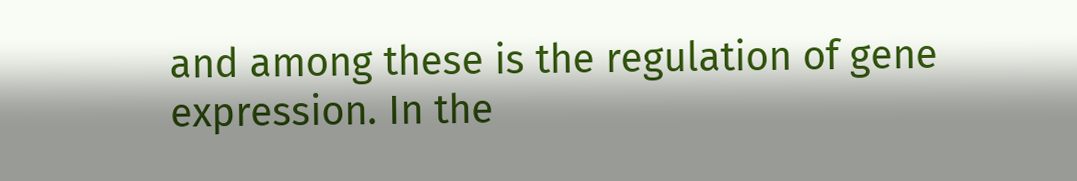and among these is the regulation of gene expression. In the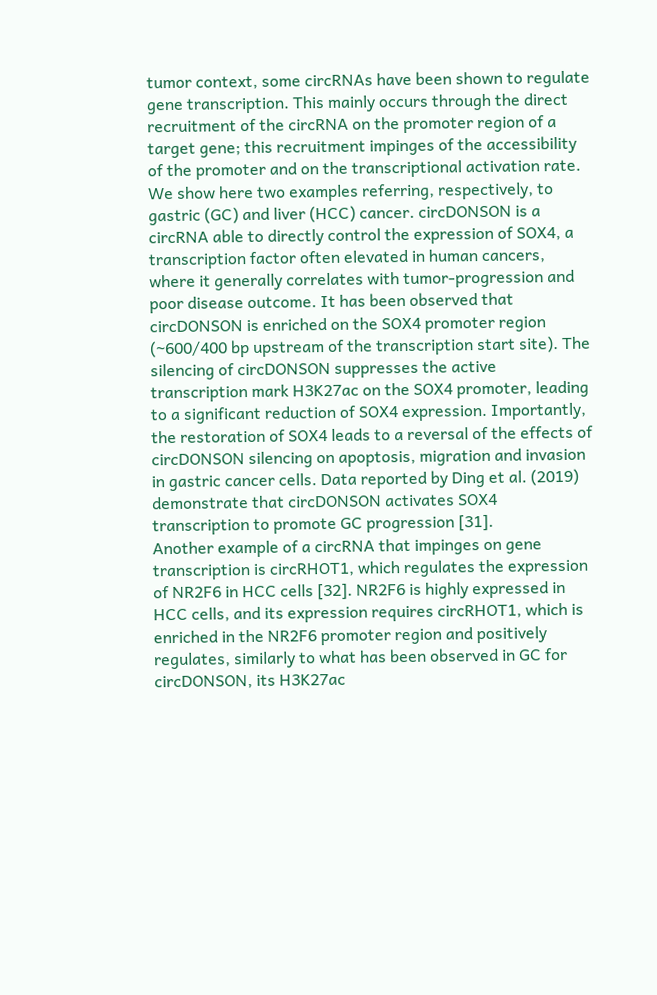tumor context, some circRNAs have been shown to regulate gene transcription. This mainly occurs through the direct recruitment of the circRNA on the promoter region of a target gene; this recruitment impinges of the accessibility of the promoter and on the transcriptional activation rate.
We show here two examples referring, respectively, to gastric (GC) and liver (HCC) cancer. circDONSON is a circRNA able to directly control the expression of SOX4, a transcription factor often elevated in human cancers, where it generally correlates with tumor-progression and poor disease outcome. It has been observed that circDONSON is enriched on the SOX4 promoter region (~600/400 bp upstream of the transcription start site). The silencing of circDONSON suppresses the active transcription mark H3K27ac on the SOX4 promoter, leading to a significant reduction of SOX4 expression. Importantly, the restoration of SOX4 leads to a reversal of the effects of circDONSON silencing on apoptosis, migration and invasion in gastric cancer cells. Data reported by Ding et al. (2019) demonstrate that circDONSON activates SOX4 transcription to promote GC progression [31].
Another example of a circRNA that impinges on gene transcription is circRHOT1, which regulates the expression of NR2F6 in HCC cells [32]. NR2F6 is highly expressed in HCC cells, and its expression requires circRHOT1, which is enriched in the NR2F6 promoter region and positively regulates, similarly to what has been observed in GC for circDONSON, its H3K27ac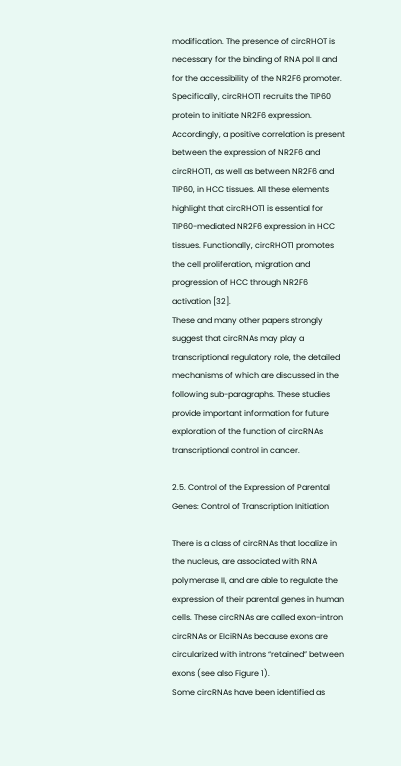modification. The presence of circRHOT is necessary for the binding of RNA pol II and for the accessibility of the NR2F6 promoter. Specifically, circRHOT1 recruits the TIP60 protein to initiate NR2F6 expression. Accordingly, a positive correlation is present between the expression of NR2F6 and circRHOT1, as well as between NR2F6 and TIP60, in HCC tissues. All these elements highlight that circRHOT1 is essential for TIP60-mediated NR2F6 expression in HCC tissues. Functionally, circRHOT1 promotes the cell proliferation, migration and progression of HCC through NR2F6 activation [32].
These and many other papers strongly suggest that circRNAs may play a transcriptional regulatory role, the detailed mechanisms of which are discussed in the following sub-paragraphs. These studies provide important information for future exploration of the function of circRNAs transcriptional control in cancer.

2.5. Control of the Expression of Parental Genes: Control of Transcription Initiation

There is a class of circRNAs that localize in the nucleus, are associated with RNA polymerase II, and are able to regulate the expression of their parental genes in human cells. These circRNAs are called exon-intron circRNAs or EIciRNAs because exons are circularized with introns “retained” between exons (see also Figure 1).
Some circRNAs have been identified as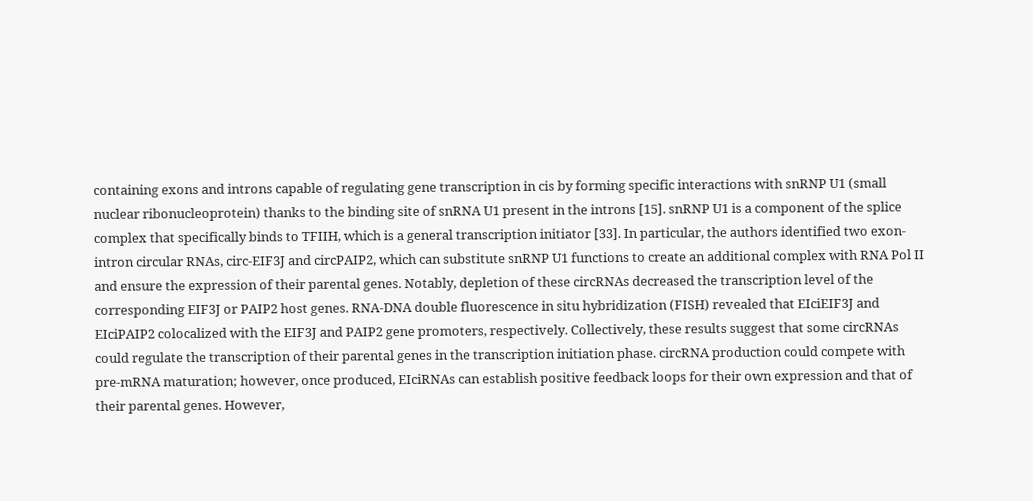containing exons and introns capable of regulating gene transcription in cis by forming specific interactions with snRNP U1 (small nuclear ribonucleoprotein) thanks to the binding site of snRNA U1 present in the introns [15]. snRNP U1 is a component of the splice complex that specifically binds to TFIIH, which is a general transcription initiator [33]. In particular, the authors identified two exon-intron circular RNAs, circ-EIF3J and circPAIP2, which can substitute snRNP U1 functions to create an additional complex with RNA Pol II and ensure the expression of their parental genes. Notably, depletion of these circRNAs decreased the transcription level of the corresponding EIF3J or PAIP2 host genes. RNA-DNA double fluorescence in situ hybridization (FISH) revealed that EIciEIF3J and EIciPAIP2 colocalized with the EIF3J and PAIP2 gene promoters, respectively. Collectively, these results suggest that some circRNAs could regulate the transcription of their parental genes in the transcription initiation phase. circRNA production could compete with pre-mRNA maturation; however, once produced, EIciRNAs can establish positive feedback loops for their own expression and that of their parental genes. However,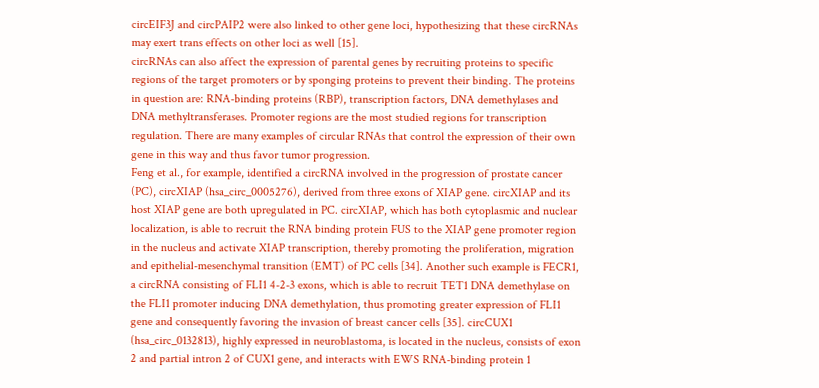circEIF3J and circPAIP2 were also linked to other gene loci, hypothesizing that these circRNAs may exert trans effects on other loci as well [15].
circRNAs can also affect the expression of parental genes by recruiting proteins to specific regions of the target promoters or by sponging proteins to prevent their binding. The proteins in question are: RNA-binding proteins (RBP), transcription factors, DNA demethylases and DNA methyltransferases. Promoter regions are the most studied regions for transcription regulation. There are many examples of circular RNAs that control the expression of their own gene in this way and thus favor tumor progression.
Feng et al., for example, identified a circRNA involved in the progression of prostate cancer (PC), circXIAP (hsa_circ_0005276), derived from three exons of XIAP gene. circXIAP and its host XIAP gene are both upregulated in PC. circXIAP, which has both cytoplasmic and nuclear localization, is able to recruit the RNA binding protein FUS to the XIAP gene promoter region in the nucleus and activate XIAP transcription, thereby promoting the proliferation, migration and epithelial-mesenchymal transition (EMT) of PC cells [34]. Another such example is FECR1, a circRNA consisting of FLI1 4-2-3 exons, which is able to recruit TET1 DNA demethylase on the FLI1 promoter inducing DNA demethylation, thus promoting greater expression of FLI1 gene and consequently favoring the invasion of breast cancer cells [35]. circCUX1 (hsa_circ_0132813), highly expressed in neuroblastoma, is located in the nucleus, consists of exon 2 and partial intron 2 of CUX1 gene, and interacts with EWS RNA-binding protein 1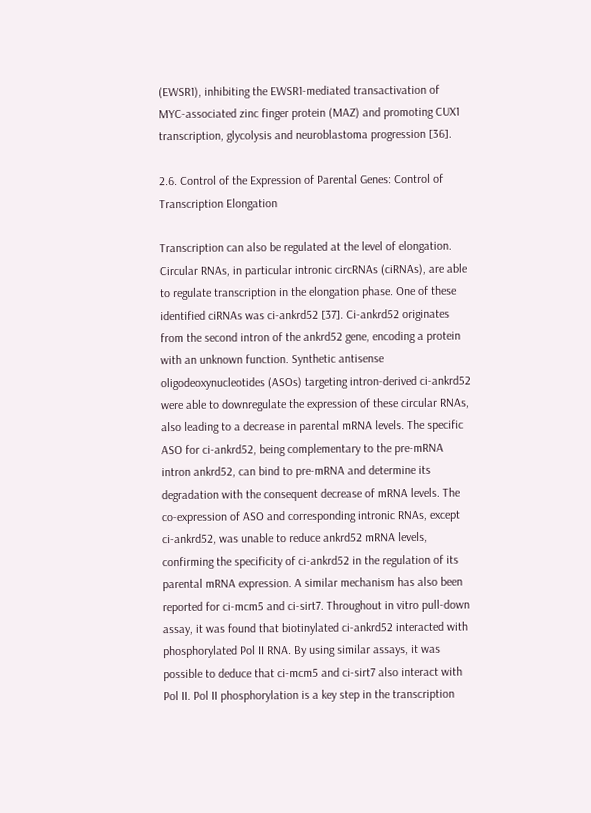(EWSR1), inhibiting the EWSR1-mediated transactivation of MYC-associated zinc finger protein (MAZ) and promoting CUX1 transcription, glycolysis and neuroblastoma progression [36].

2.6. Control of the Expression of Parental Genes: Control of Transcription Elongation

Transcription can also be regulated at the level of elongation. Circular RNAs, in particular intronic circRNAs (ciRNAs), are able to regulate transcription in the elongation phase. One of these identified ciRNAs was ci-ankrd52 [37]. Ci-ankrd52 originates from the second intron of the ankrd52 gene, encoding a protein with an unknown function. Synthetic antisense oligodeoxynucleotides (ASOs) targeting intron-derived ci-ankrd52 were able to downregulate the expression of these circular RNAs, also leading to a decrease in parental mRNA levels. The specific ASO for ci-ankrd52, being complementary to the pre-mRNA intron ankrd52, can bind to pre-mRNA and determine its degradation with the consequent decrease of mRNA levels. The co-expression of ASO and corresponding intronic RNAs, except ci-ankrd52, was unable to reduce ankrd52 mRNA levels, confirming the specificity of ci-ankrd52 in the regulation of its parental mRNA expression. A similar mechanism has also been reported for ci-mcm5 and ci-sirt7. Throughout in vitro pull-down assay, it was found that biotinylated ci-ankrd52 interacted with phosphorylated Pol II RNA. By using similar assays, it was possible to deduce that ci-mcm5 and ci-sirt7 also interact with Pol II. Pol II phosphorylation is a key step in the transcription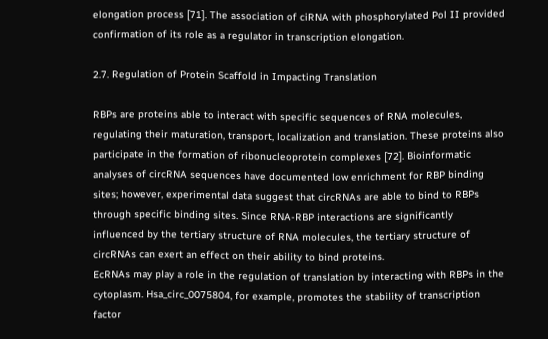elongation process [71]. The association of ciRNA with phosphorylated Pol II provided confirmation of its role as a regulator in transcription elongation.

2.7. Regulation of Protein Scaffold in Impacting Translation

RBPs are proteins able to interact with specific sequences of RNA molecules, regulating their maturation, transport, localization and translation. These proteins also participate in the formation of ribonucleoprotein complexes [72]. Bioinformatic analyses of circRNA sequences have documented low enrichment for RBP binding sites; however, experimental data suggest that circRNAs are able to bind to RBPs through specific binding sites. Since RNA-RBP interactions are significantly influenced by the tertiary structure of RNA molecules, the tertiary structure of circRNAs can exert an effect on their ability to bind proteins.
EcRNAs may play a role in the regulation of translation by interacting with RBPs in the cytoplasm. Hsa_circ_0075804, for example, promotes the stability of transcription factor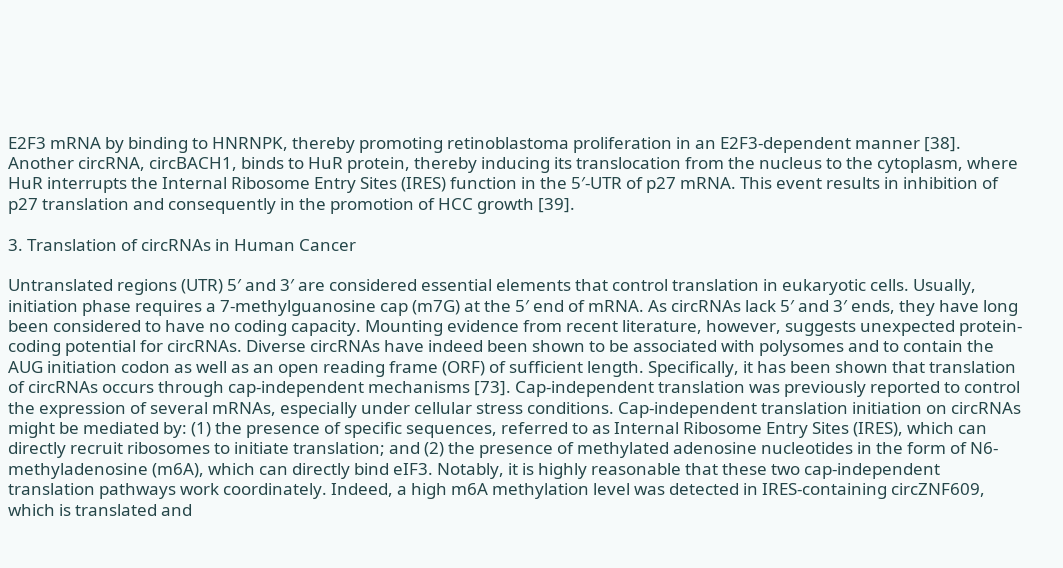E2F3 mRNA by binding to HNRNPK, thereby promoting retinoblastoma proliferation in an E2F3-dependent manner [38]. Another circRNA, circBACH1, binds to HuR protein, thereby inducing its translocation from the nucleus to the cytoplasm, where HuR interrupts the Internal Ribosome Entry Sites (IRES) function in the 5′-UTR of p27 mRNA. This event results in inhibition of p27 translation and consequently in the promotion of HCC growth [39].

3. Translation of circRNAs in Human Cancer

Untranslated regions (UTR) 5′ and 3′ are considered essential elements that control translation in eukaryotic cells. Usually, initiation phase requires a 7-methylguanosine cap (m7G) at the 5′ end of mRNA. As circRNAs lack 5′ and 3′ ends, they have long been considered to have no coding capacity. Mounting evidence from recent literature, however, suggests unexpected protein-coding potential for circRNAs. Diverse circRNAs have indeed been shown to be associated with polysomes and to contain the AUG initiation codon as well as an open reading frame (ORF) of sufficient length. Specifically, it has been shown that translation of circRNAs occurs through cap-independent mechanisms [73]. Cap-independent translation was previously reported to control the expression of several mRNAs, especially under cellular stress conditions. Cap-independent translation initiation on circRNAs might be mediated by: (1) the presence of specific sequences, referred to as Internal Ribosome Entry Sites (IRES), which can directly recruit ribosomes to initiate translation; and (2) the presence of methylated adenosine nucleotides in the form of N6-methyladenosine (m6A), which can directly bind eIF3. Notably, it is highly reasonable that these two cap-independent translation pathways work coordinately. Indeed, a high m6A methylation level was detected in IRES-containing circZNF609, which is translated and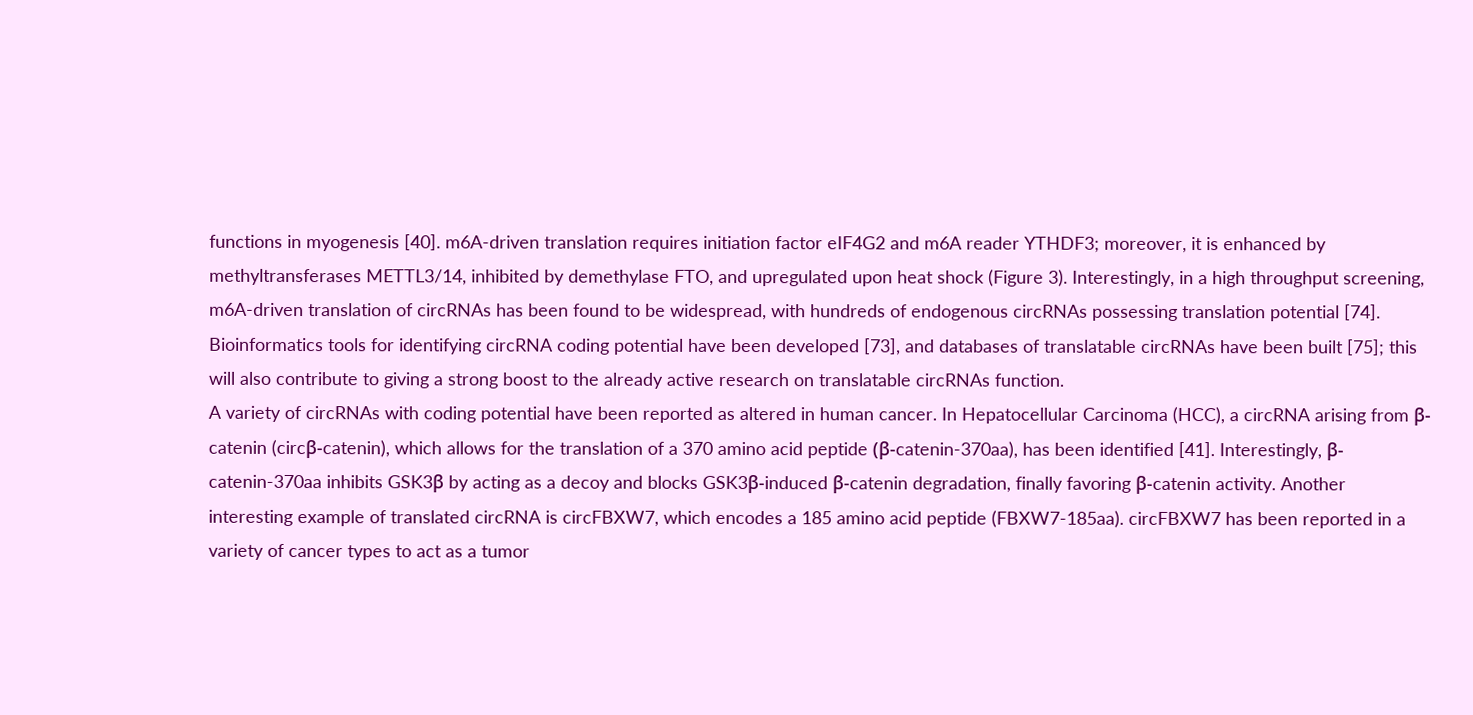functions in myogenesis [40]. m6A-driven translation requires initiation factor eIF4G2 and m6A reader YTHDF3; moreover, it is enhanced by methyltransferases METTL3/14, inhibited by demethylase FTO, and upregulated upon heat shock (Figure 3). Interestingly, in a high throughput screening, m6A-driven translation of circRNAs has been found to be widespread, with hundreds of endogenous circRNAs possessing translation potential [74]. Bioinformatics tools for identifying circRNA coding potential have been developed [73], and databases of translatable circRNAs have been built [75]; this will also contribute to giving a strong boost to the already active research on translatable circRNAs function.
A variety of circRNAs with coding potential have been reported as altered in human cancer. In Hepatocellular Carcinoma (HCC), a circRNA arising from β-catenin (circβ-catenin), which allows for the translation of a 370 amino acid peptide (β-catenin-370aa), has been identified [41]. Interestingly, β-catenin-370aa inhibits GSK3β by acting as a decoy and blocks GSK3β-induced β-catenin degradation, finally favoring β-catenin activity. Another interesting example of translated circRNA is circFBXW7, which encodes a 185 amino acid peptide (FBXW7-185aa). circFBXW7 has been reported in a variety of cancer types to act as a tumor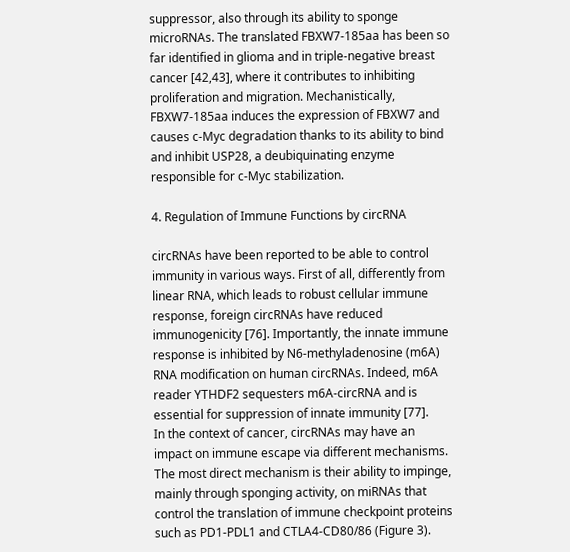suppressor, also through its ability to sponge microRNAs. The translated FBXW7-185aa has been so far identified in glioma and in triple-negative breast cancer [42,43], where it contributes to inhibiting proliferation and migration. Mechanistically, FBXW7-185aa induces the expression of FBXW7 and causes c-Myc degradation thanks to its ability to bind and inhibit USP28, a deubiquinating enzyme responsible for c-Myc stabilization.

4. Regulation of Immune Functions by circRNA

circRNAs have been reported to be able to control immunity in various ways. First of all, differently from linear RNA, which leads to robust cellular immune response, foreign circRNAs have reduced immunogenicity [76]. Importantly, the innate immune response is inhibited by N6-methyladenosine (m6A) RNA modification on human circRNAs. Indeed, m6A reader YTHDF2 sequesters m6A-circRNA and is essential for suppression of innate immunity [77].
In the context of cancer, circRNAs may have an impact on immune escape via different mechanisms. The most direct mechanism is their ability to impinge, mainly through sponging activity, on miRNAs that control the translation of immune checkpoint proteins such as PD1-PDL1 and CTLA4-CD80/86 (Figure 3).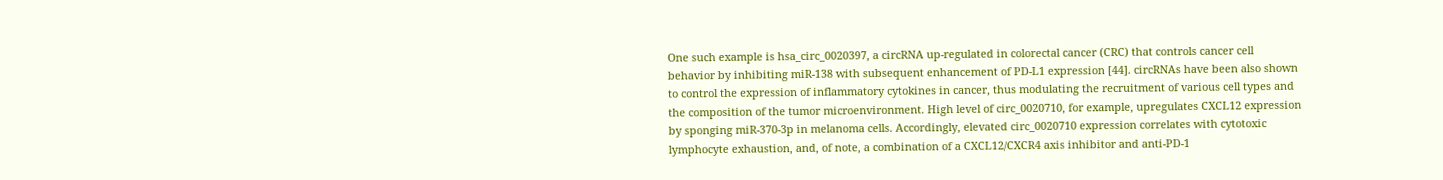One such example is hsa_circ_0020397, a circRNA up-regulated in colorectal cancer (CRC) that controls cancer cell behavior by inhibiting miR-138 with subsequent enhancement of PD-L1 expression [44]. circRNAs have been also shown to control the expression of inflammatory cytokines in cancer, thus modulating the recruitment of various cell types and the composition of the tumor microenvironment. High level of circ_0020710, for example, upregulates CXCL12 expression by sponging miR-370-3p in melanoma cells. Accordingly, elevated circ_0020710 expression correlates with cytotoxic lymphocyte exhaustion, and, of note, a combination of a CXCL12/CXCR4 axis inhibitor and anti-PD-1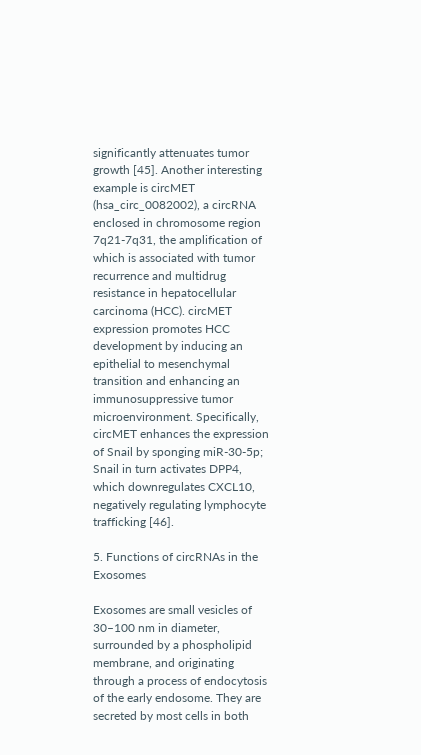significantly attenuates tumor growth [45]. Another interesting example is circMET (hsa_circ_0082002), a circRNA enclosed in chromosome region 7q21-7q31, the amplification of which is associated with tumor recurrence and multidrug resistance in hepatocellular carcinoma (HCC). circMET expression promotes HCC development by inducing an epithelial to mesenchymal transition and enhancing an immunosuppressive tumor microenvironment. Specifically, circMET enhances the expression of Snail by sponging miR-30-5p; Snail in turn activates DPP4, which downregulates CXCL10, negatively regulating lymphocyte trafficking [46].

5. Functions of circRNAs in the Exosomes

Exosomes are small vesicles of 30–100 nm in diameter, surrounded by a phospholipid membrane, and originating through a process of endocytosis of the early endosome. They are secreted by most cells in both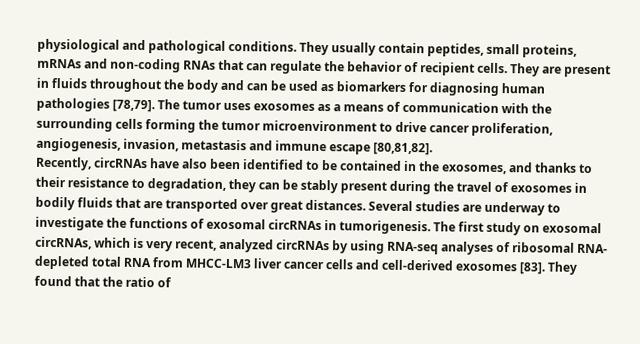physiological and pathological conditions. They usually contain peptides, small proteins, mRNAs and non-coding RNAs that can regulate the behavior of recipient cells. They are present in fluids throughout the body and can be used as biomarkers for diagnosing human pathologies [78,79]. The tumor uses exosomes as a means of communication with the surrounding cells forming the tumor microenvironment to drive cancer proliferation, angiogenesis, invasion, metastasis and immune escape [80,81,82].
Recently, circRNAs have also been identified to be contained in the exosomes, and thanks to their resistance to degradation, they can be stably present during the travel of exosomes in bodily fluids that are transported over great distances. Several studies are underway to investigate the functions of exosomal circRNAs in tumorigenesis. The first study on exosomal circRNAs, which is very recent, analyzed circRNAs by using RNA-seq analyses of ribosomal RNA-depleted total RNA from MHCC-LM3 liver cancer cells and cell-derived exosomes [83]. They found that the ratio of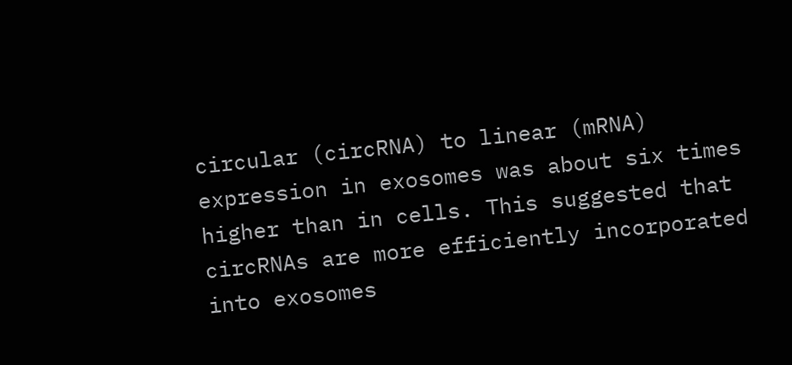circular (circRNA) to linear (mRNA) expression in exosomes was about six times higher than in cells. This suggested that circRNAs are more efficiently incorporated into exosomes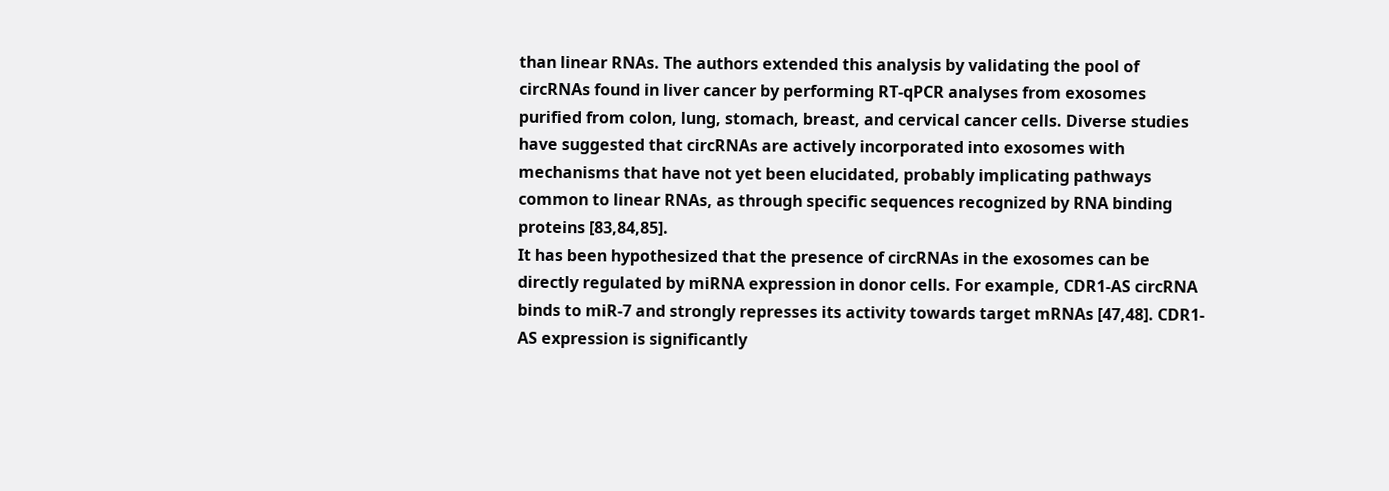than linear RNAs. The authors extended this analysis by validating the pool of circRNAs found in liver cancer by performing RT-qPCR analyses from exosomes purified from colon, lung, stomach, breast, and cervical cancer cells. Diverse studies have suggested that circRNAs are actively incorporated into exosomes with mechanisms that have not yet been elucidated, probably implicating pathways common to linear RNAs, as through specific sequences recognized by RNA binding proteins [83,84,85].
It has been hypothesized that the presence of circRNAs in the exosomes can be directly regulated by miRNA expression in donor cells. For example, CDR1-AS circRNA binds to miR-7 and strongly represses its activity towards target mRNAs [47,48]. CDR1-AS expression is significantly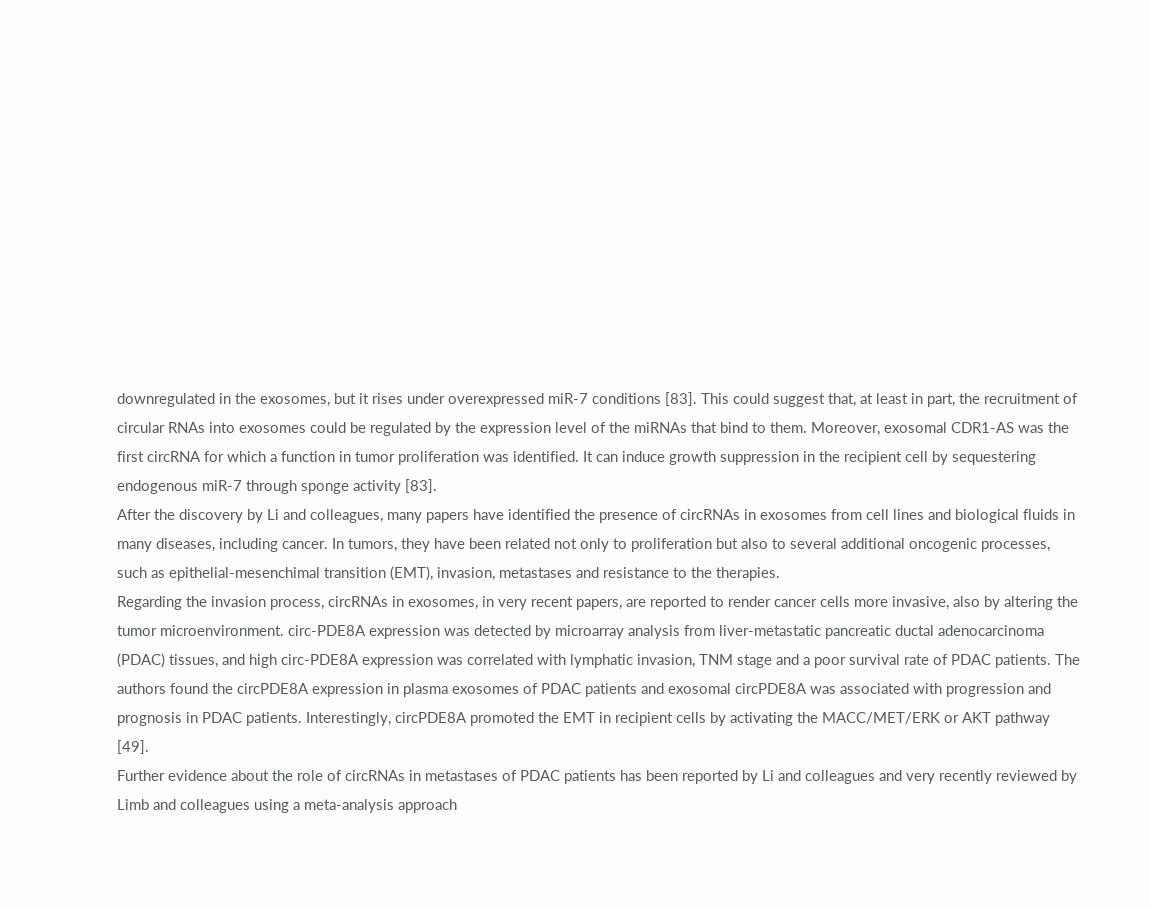downregulated in the exosomes, but it rises under overexpressed miR-7 conditions [83]. This could suggest that, at least in part, the recruitment of circular RNAs into exosomes could be regulated by the expression level of the miRNAs that bind to them. Moreover, exosomal CDR1-AS was the first circRNA for which a function in tumor proliferation was identified. It can induce growth suppression in the recipient cell by sequestering endogenous miR-7 through sponge activity [83].
After the discovery by Li and colleagues, many papers have identified the presence of circRNAs in exosomes from cell lines and biological fluids in many diseases, including cancer. In tumors, they have been related not only to proliferation but also to several additional oncogenic processes, such as epithelial-mesenchimal transition (EMT), invasion, metastases and resistance to the therapies.
Regarding the invasion process, circRNAs in exosomes, in very recent papers, are reported to render cancer cells more invasive, also by altering the tumor microenvironment. circ-PDE8A expression was detected by microarray analysis from liver-metastatic pancreatic ductal adenocarcinoma (PDAC) tissues, and high circ-PDE8A expression was correlated with lymphatic invasion, TNM stage and a poor survival rate of PDAC patients. The authors found the circPDE8A expression in plasma exosomes of PDAC patients and exosomal circPDE8A was associated with progression and prognosis in PDAC patients. Interestingly, circPDE8A promoted the EMT in recipient cells by activating the MACC/MET/ERK or AKT pathway [49].
Further evidence about the role of circRNAs in metastases of PDAC patients has been reported by Li and colleagues and very recently reviewed by Limb and colleagues using a meta-analysis approach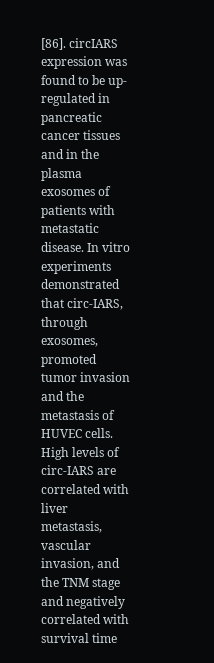[86]. circIARS expression was found to be up-regulated in pancreatic cancer tissues and in the plasma exosomes of patients with metastatic disease. In vitro experiments demonstrated that circ-IARS, through exosomes, promoted tumor invasion and the metastasis of HUVEC cells. High levels of circ-IARS are correlated with liver metastasis, vascular invasion, and the TNM stage and negatively correlated with survival time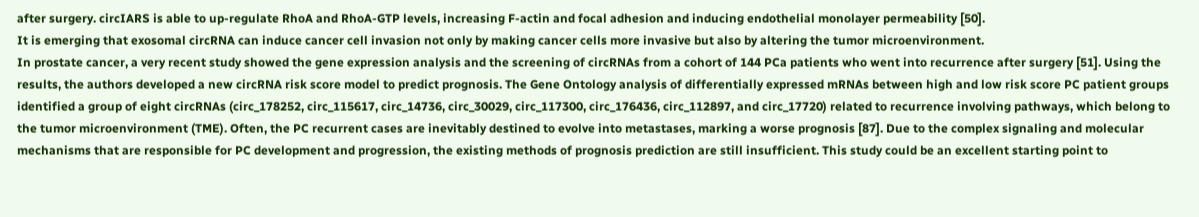after surgery. circIARS is able to up-regulate RhoA and RhoA-GTP levels, increasing F-actin and focal adhesion and inducing endothelial monolayer permeability [50].
It is emerging that exosomal circRNA can induce cancer cell invasion not only by making cancer cells more invasive but also by altering the tumor microenvironment.
In prostate cancer, a very recent study showed the gene expression analysis and the screening of circRNAs from a cohort of 144 PCa patients who went into recurrence after surgery [51]. Using the results, the authors developed a new circRNA risk score model to predict prognosis. The Gene Ontology analysis of differentially expressed mRNAs between high and low risk score PC patient groups identified a group of eight circRNAs (circ_178252, circ_115617, circ_14736, circ_30029, circ_117300, circ_176436, circ_112897, and circ_17720) related to recurrence involving pathways, which belong to the tumor microenvironment (TME). Often, the PC recurrent cases are inevitably destined to evolve into metastases, marking a worse prognosis [87]. Due to the complex signaling and molecular mechanisms that are responsible for PC development and progression, the existing methods of prognosis prediction are still insufficient. This study could be an excellent starting point to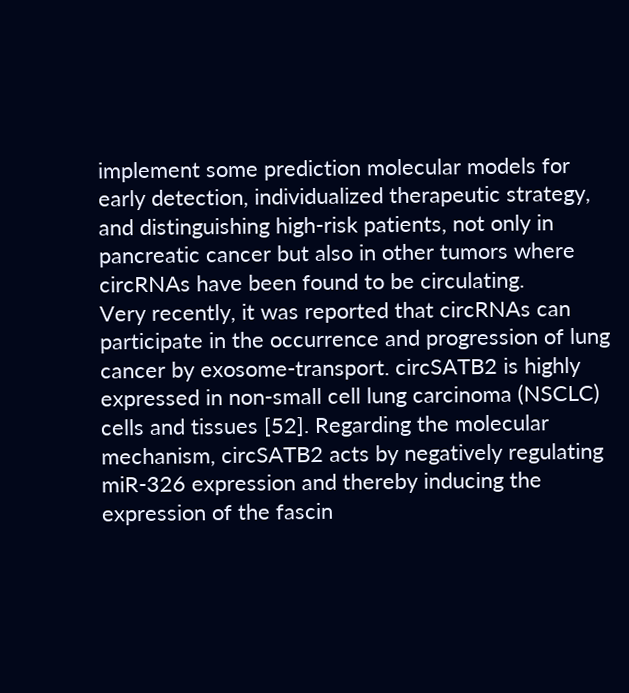implement some prediction molecular models for early detection, individualized therapeutic strategy, and distinguishing high-risk patients, not only in pancreatic cancer but also in other tumors where circRNAs have been found to be circulating.
Very recently, it was reported that circRNAs can participate in the occurrence and progression of lung cancer by exosome-transport. circSATB2 is highly expressed in non-small cell lung carcinoma (NSCLC) cells and tissues [52]. Regarding the molecular mechanism, circSATB2 acts by negatively regulating miR-326 expression and thereby inducing the expression of the fascin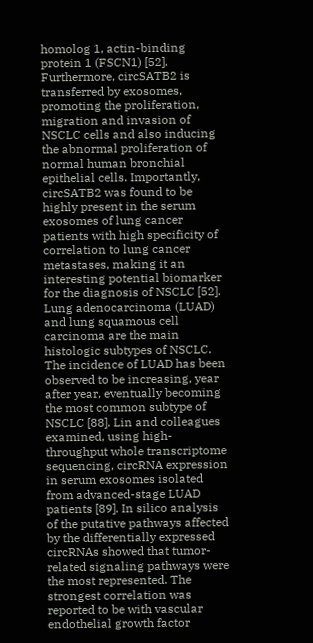homolog 1, actin-binding protein 1 (FSCN1) [52]. Furthermore, circSATB2 is transferred by exosomes, promoting the proliferation, migration and invasion of NSCLC cells and also inducing the abnormal proliferation of normal human bronchial epithelial cells. Importantly, circSATB2 was found to be highly present in the serum exosomes of lung cancer patients with high specificity of correlation to lung cancer metastases, making it an interesting potential biomarker for the diagnosis of NSCLC [52].
Lung adenocarcinoma (LUAD) and lung squamous cell carcinoma are the main histologic subtypes of NSCLC. The incidence of LUAD has been observed to be increasing, year after year, eventually becoming the most common subtype of NSCLC [88]. Lin and colleagues examined, using high-throughput whole transcriptome sequencing, circRNA expression in serum exosomes isolated from advanced-stage LUAD patients [89]. In silico analysis of the putative pathways affected by the differentially expressed circRNAs showed that tumor-related signaling pathways were the most represented. The strongest correlation was reported to be with vascular endothelial growth factor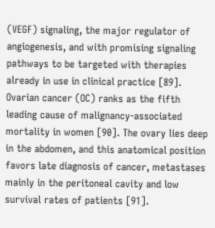(VEGF) signaling, the major regulator of angiogenesis, and with promising signaling pathways to be targeted with therapies already in use in clinical practice [89].
Ovarian cancer (OC) ranks as the fifth leading cause of malignancy-associated mortality in women [90]. The ovary lies deep in the abdomen, and this anatomical position favors late diagnosis of cancer, metastases mainly in the peritoneal cavity and low survival rates of patients [91].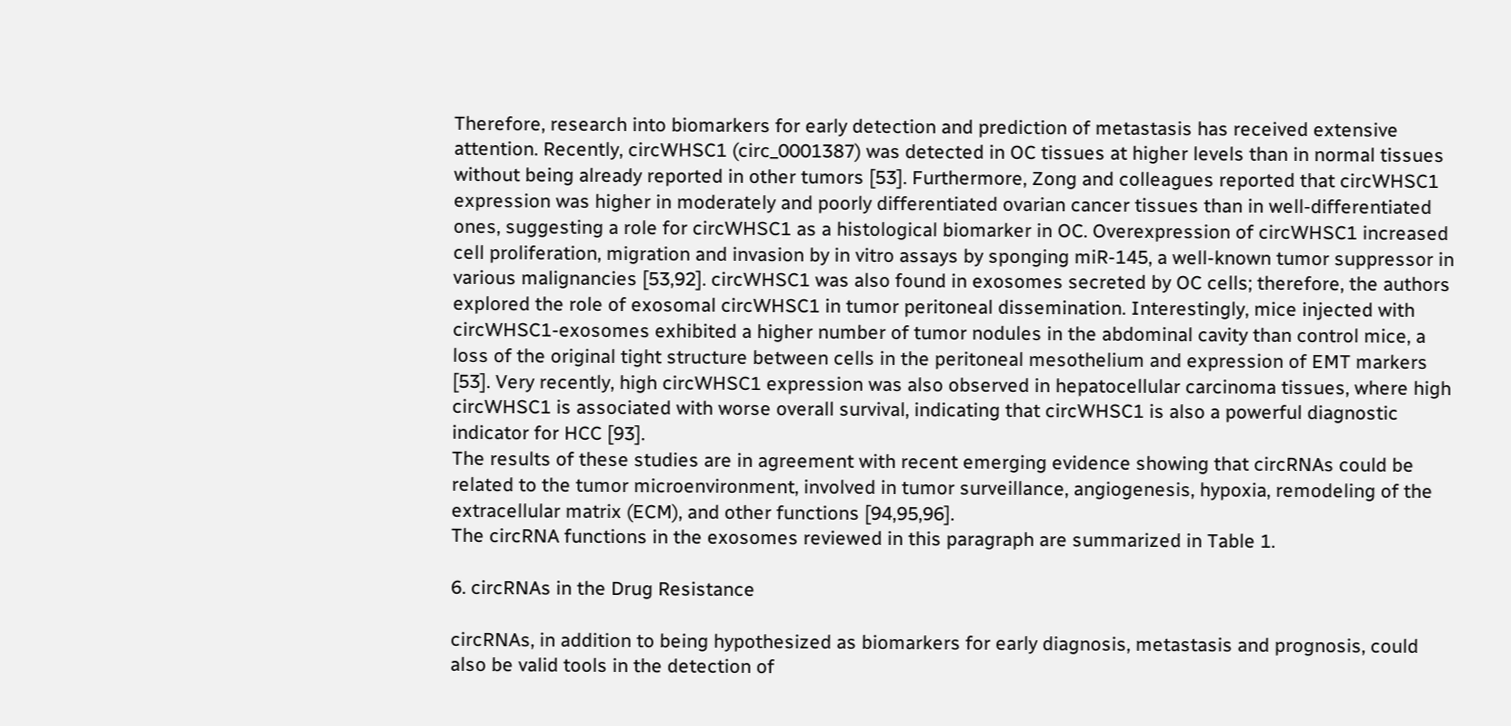Therefore, research into biomarkers for early detection and prediction of metastasis has received extensive attention. Recently, circWHSC1 (circ_0001387) was detected in OC tissues at higher levels than in normal tissues without being already reported in other tumors [53]. Furthermore, Zong and colleagues reported that circWHSC1 expression was higher in moderately and poorly differentiated ovarian cancer tissues than in well-differentiated ones, suggesting a role for circWHSC1 as a histological biomarker in OC. Overexpression of circWHSC1 increased cell proliferation, migration and invasion by in vitro assays by sponging miR-145, a well-known tumor suppressor in various malignancies [53,92]. circWHSC1 was also found in exosomes secreted by OC cells; therefore, the authors explored the role of exosomal circWHSC1 in tumor peritoneal dissemination. Interestingly, mice injected with circWHSC1-exosomes exhibited a higher number of tumor nodules in the abdominal cavity than control mice, a loss of the original tight structure between cells in the peritoneal mesothelium and expression of EMT markers [53]. Very recently, high circWHSC1 expression was also observed in hepatocellular carcinoma tissues, where high circWHSC1 is associated with worse overall survival, indicating that circWHSC1 is also a powerful diagnostic indicator for HCC [93].
The results of these studies are in agreement with recent emerging evidence showing that circRNAs could be related to the tumor microenvironment, involved in tumor surveillance, angiogenesis, hypoxia, remodeling of the extracellular matrix (ECM), and other functions [94,95,96].
The circRNA functions in the exosomes reviewed in this paragraph are summarized in Table 1.

6. circRNAs in the Drug Resistance

circRNAs, in addition to being hypothesized as biomarkers for early diagnosis, metastasis and prognosis, could also be valid tools in the detection of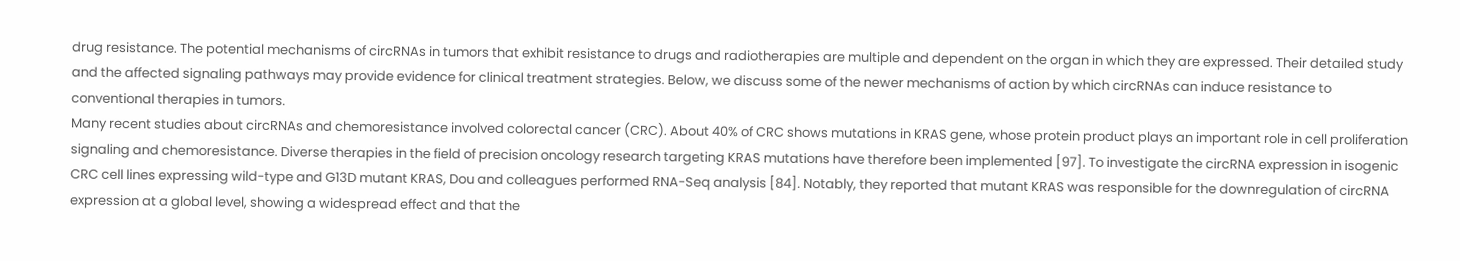drug resistance. The potential mechanisms of circRNAs in tumors that exhibit resistance to drugs and radiotherapies are multiple and dependent on the organ in which they are expressed. Their detailed study and the affected signaling pathways may provide evidence for clinical treatment strategies. Below, we discuss some of the newer mechanisms of action by which circRNAs can induce resistance to conventional therapies in tumors.
Many recent studies about circRNAs and chemoresistance involved colorectal cancer (CRC). About 40% of CRC shows mutations in KRAS gene, whose protein product plays an important role in cell proliferation signaling and chemoresistance. Diverse therapies in the field of precision oncology research targeting KRAS mutations have therefore been implemented [97]. To investigate the circRNA expression in isogenic CRC cell lines expressing wild-type and G13D mutant KRAS, Dou and colleagues performed RNA-Seq analysis [84]. Notably, they reported that mutant KRAS was responsible for the downregulation of circRNA expression at a global level, showing a widespread effect and that the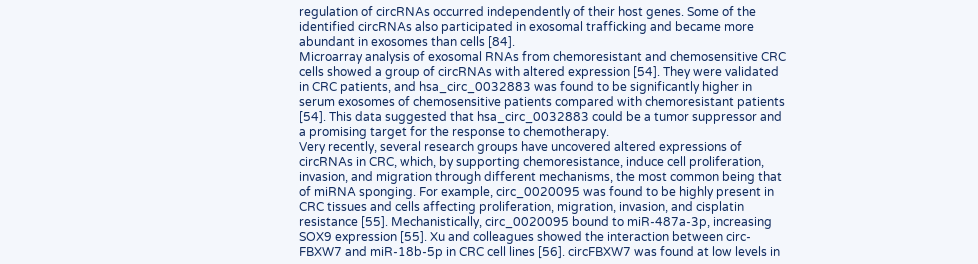regulation of circRNAs occurred independently of their host genes. Some of the identified circRNAs also participated in exosomal trafficking and became more abundant in exosomes than cells [84].
Microarray analysis of exosomal RNAs from chemoresistant and chemosensitive CRC cells showed a group of circRNAs with altered expression [54]. They were validated in CRC patients, and hsa_circ_0032883 was found to be significantly higher in serum exosomes of chemosensitive patients compared with chemoresistant patients [54]. This data suggested that hsa_circ_0032883 could be a tumor suppressor and a promising target for the response to chemotherapy.
Very recently, several research groups have uncovered altered expressions of circRNAs in CRC, which, by supporting chemoresistance, induce cell proliferation, invasion, and migration through different mechanisms, the most common being that of miRNA sponging. For example, circ_0020095 was found to be highly present in CRC tissues and cells affecting proliferation, migration, invasion, and cisplatin resistance [55]. Mechanistically, circ_0020095 bound to miR-487a-3p, increasing SOX9 expression [55]. Xu and colleagues showed the interaction between circ-FBXW7 and miR-18b-5p in CRC cell lines [56]. circFBXW7 was found at low levels in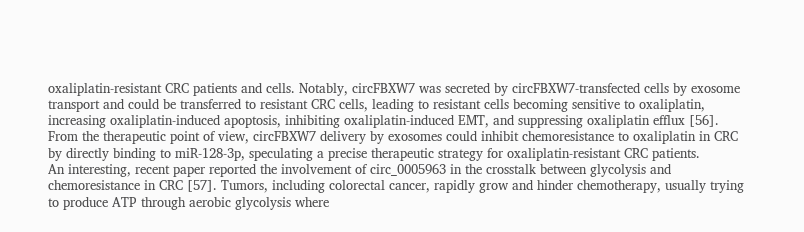oxaliplatin-resistant CRC patients and cells. Notably, circFBXW7 was secreted by circFBXW7-transfected cells by exosome transport and could be transferred to resistant CRC cells, leading to resistant cells becoming sensitive to oxaliplatin, increasing oxaliplatin-induced apoptosis, inhibiting oxaliplatin-induced EMT, and suppressing oxaliplatin efflux [56]. From the therapeutic point of view, circFBXW7 delivery by exosomes could inhibit chemoresistance to oxaliplatin in CRC by directly binding to miR-128-3p, speculating a precise therapeutic strategy for oxaliplatin-resistant CRC patients.
An interesting, recent paper reported the involvement of circ_0005963 in the crosstalk between glycolysis and chemoresistance in CRC [57]. Tumors, including colorectal cancer, rapidly grow and hinder chemotherapy, usually trying to produce ATP through aerobic glycolysis where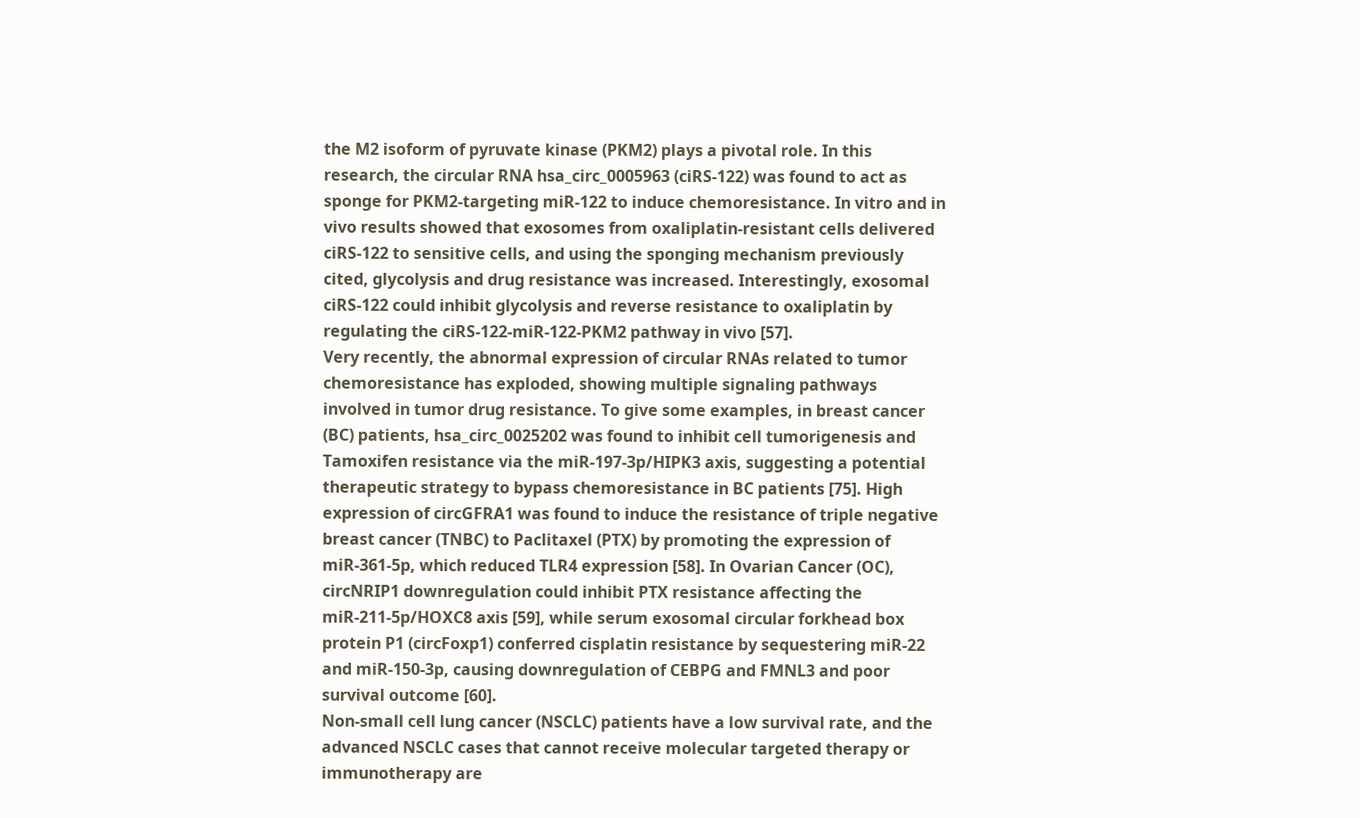the M2 isoform of pyruvate kinase (PKM2) plays a pivotal role. In this research, the circular RNA hsa_circ_0005963 (ciRS-122) was found to act as sponge for PKM2-targeting miR-122 to induce chemoresistance. In vitro and in vivo results showed that exosomes from oxaliplatin-resistant cells delivered ciRS-122 to sensitive cells, and using the sponging mechanism previously cited, glycolysis and drug resistance was increased. Interestingly, exosomal ciRS-122 could inhibit glycolysis and reverse resistance to oxaliplatin by regulating the ciRS-122-miR-122-PKM2 pathway in vivo [57].
Very recently, the abnormal expression of circular RNAs related to tumor chemoresistance has exploded, showing multiple signaling pathways involved in tumor drug resistance. To give some examples, in breast cancer (BC) patients, hsa_circ_0025202 was found to inhibit cell tumorigenesis and Tamoxifen resistance via the miR-197-3p/HIPK3 axis, suggesting a potential therapeutic strategy to bypass chemoresistance in BC patients [75]. High expression of circGFRA1 was found to induce the resistance of triple negative breast cancer (TNBC) to Paclitaxel (PTX) by promoting the expression of miR-361-5p, which reduced TLR4 expression [58]. In Ovarian Cancer (OC), circNRIP1 downregulation could inhibit PTX resistance affecting the miR-211-5p/HOXC8 axis [59], while serum exosomal circular forkhead box protein P1 (circFoxp1) conferred cisplatin resistance by sequestering miR-22 and miR-150-3p, causing downregulation of CEBPG and FMNL3 and poor survival outcome [60].
Non-small cell lung cancer (NSCLC) patients have a low survival rate, and the advanced NSCLC cases that cannot receive molecular targeted therapy or immunotherapy are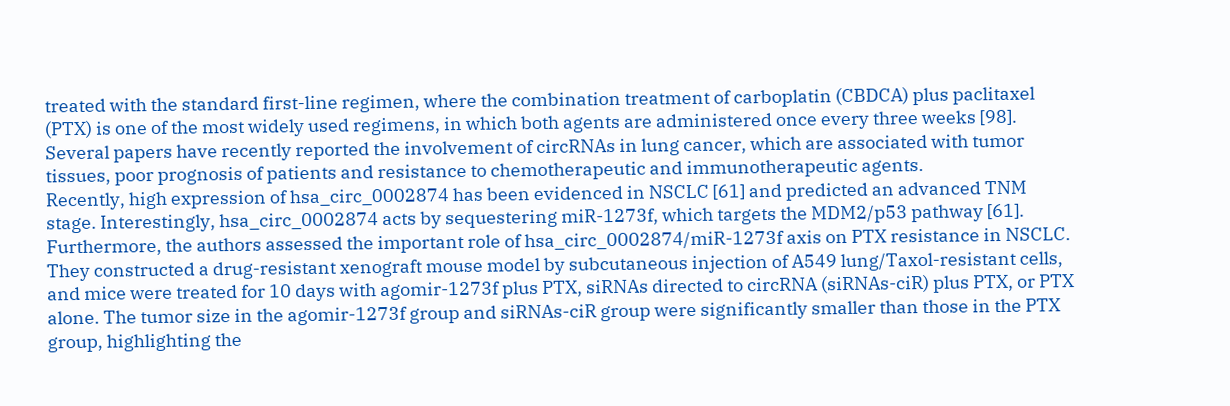treated with the standard first-line regimen, where the combination treatment of carboplatin (CBDCA) plus paclitaxel (PTX) is one of the most widely used regimens, in which both agents are administered once every three weeks [98]. Several papers have recently reported the involvement of circRNAs in lung cancer, which are associated with tumor tissues, poor prognosis of patients and resistance to chemotherapeutic and immunotherapeutic agents.
Recently, high expression of hsa_circ_0002874 has been evidenced in NSCLC [61] and predicted an advanced TNM stage. Interestingly, hsa_circ_0002874 acts by sequestering miR-1273f, which targets the MDM2/p53 pathway [61]. Furthermore, the authors assessed the important role of hsa_circ_0002874/miR-1273f axis on PTX resistance in NSCLC. They constructed a drug-resistant xenograft mouse model by subcutaneous injection of A549 lung/Taxol-resistant cells, and mice were treated for 10 days with agomir-1273f plus PTX, siRNAs directed to circRNA (siRNAs-ciR) plus PTX, or PTX alone. The tumor size in the agomir-1273f group and siRNAs-ciR group were significantly smaller than those in the PTX group, highlighting the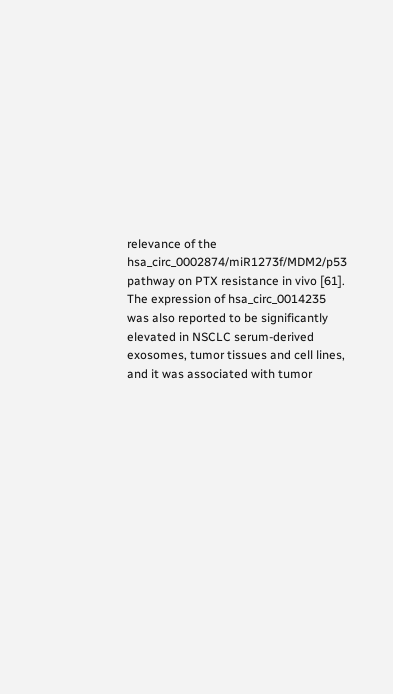relevance of the hsa_circ_0002874/miR1273f/MDM2/p53 pathway on PTX resistance in vivo [61].
The expression of hsa_circ_0014235 was also reported to be significantly elevated in NSCLC serum-derived exosomes, tumor tissues and cell lines, and it was associated with tumor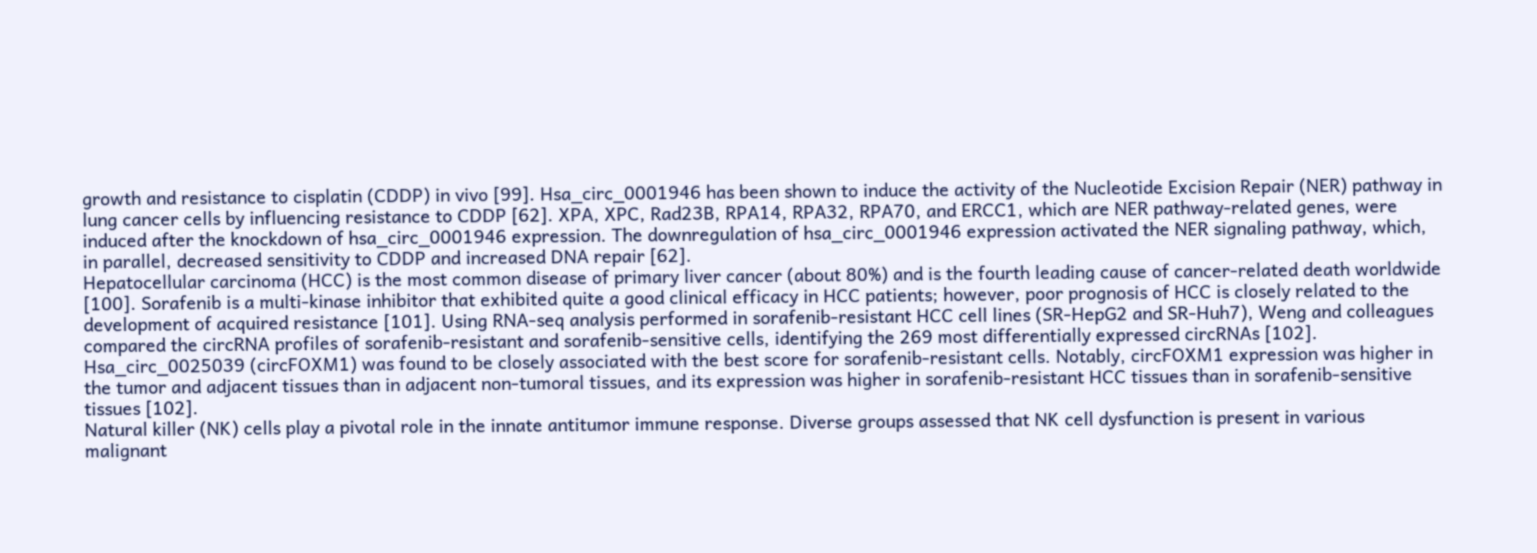growth and resistance to cisplatin (CDDP) in vivo [99]. Hsa_circ_0001946 has been shown to induce the activity of the Nucleotide Excision Repair (NER) pathway in lung cancer cells by influencing resistance to CDDP [62]. XPA, XPC, Rad23B, RPA14, RPA32, RPA70, and ERCC1, which are NER pathway-related genes, were induced after the knockdown of hsa_circ_0001946 expression. The downregulation of hsa_circ_0001946 expression activated the NER signaling pathway, which, in parallel, decreased sensitivity to CDDP and increased DNA repair [62].
Hepatocellular carcinoma (HCC) is the most common disease of primary liver cancer (about 80%) and is the fourth leading cause of cancer-related death worldwide [100]. Sorafenib is a multi-kinase inhibitor that exhibited quite a good clinical efficacy in HCC patients; however, poor prognosis of HCC is closely related to the development of acquired resistance [101]. Using RNA-seq analysis performed in sorafenib-resistant HCC cell lines (SR-HepG2 and SR-Huh7), Weng and colleagues compared the circRNA profiles of sorafenib-resistant and sorafenib-sensitive cells, identifying the 269 most differentially expressed circRNAs [102]. Hsa_circ_0025039 (circFOXM1) was found to be closely associated with the best score for sorafenib-resistant cells. Notably, circFOXM1 expression was higher in the tumor and adjacent tissues than in adjacent non-tumoral tissues, and its expression was higher in sorafenib-resistant HCC tissues than in sorafenib-sensitive tissues [102].
Natural killer (NK) cells play a pivotal role in the innate antitumor immune response. Diverse groups assessed that NK cell dysfunction is present in various malignant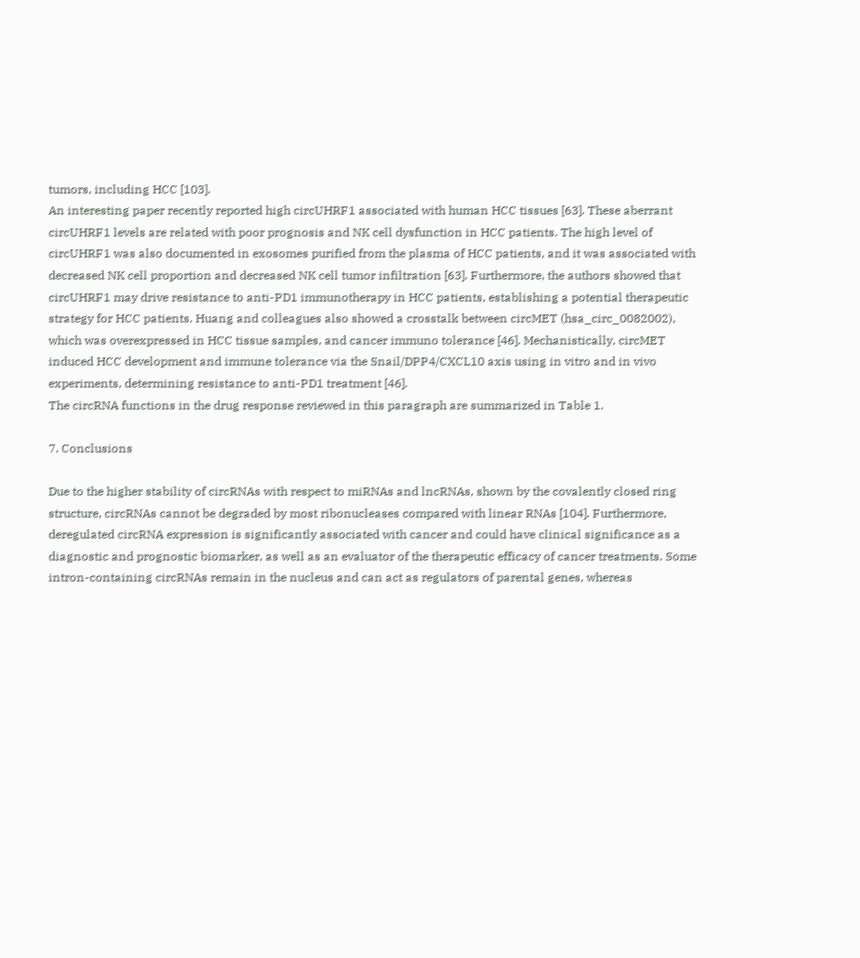tumors, including HCC [103].
An interesting paper recently reported high circUHRF1 associated with human HCC tissues [63]. These aberrant circUHRF1 levels are related with poor prognosis and NK cell dysfunction in HCC patients. The high level of circUHRF1 was also documented in exosomes purified from the plasma of HCC patients, and it was associated with decreased NK cell proportion and decreased NK cell tumor infiltration [63]. Furthermore, the authors showed that circUHRF1 may drive resistance to anti-PD1 immunotherapy in HCC patients, establishing a potential therapeutic strategy for HCC patients. Huang and colleagues also showed a crosstalk between circMET (hsa_circ_0082002), which was overexpressed in HCC tissue samples, and cancer immuno tolerance [46]. Mechanistically, circMET induced HCC development and immune tolerance via the Snail/DPP4/CXCL10 axis using in vitro and in vivo experiments, determining resistance to anti-PD1 treatment [46].
The circRNA functions in the drug response reviewed in this paragraph are summarized in Table 1.

7. Conclusions

Due to the higher stability of circRNAs with respect to miRNAs and lncRNAs, shown by the covalently closed ring structure, circRNAs cannot be degraded by most ribonucleases compared with linear RNAs [104]. Furthermore, deregulated circRNA expression is significantly associated with cancer and could have clinical significance as a diagnostic and prognostic biomarker, as well as an evaluator of the therapeutic efficacy of cancer treatments. Some intron-containing circRNAs remain in the nucleus and can act as regulators of parental genes, whereas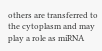others are transferred to the cytoplasm and may play a role as miRNA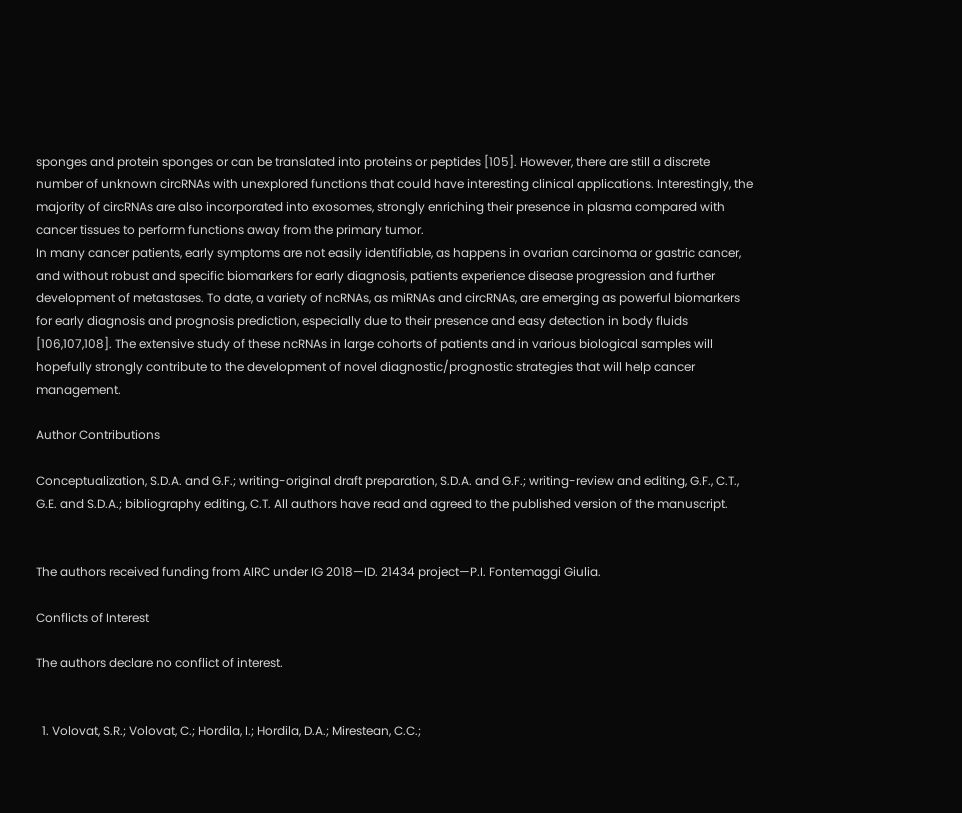sponges and protein sponges or can be translated into proteins or peptides [105]. However, there are still a discrete number of unknown circRNAs with unexplored functions that could have interesting clinical applications. Interestingly, the majority of circRNAs are also incorporated into exosomes, strongly enriching their presence in plasma compared with cancer tissues to perform functions away from the primary tumor.
In many cancer patients, early symptoms are not easily identifiable, as happens in ovarian carcinoma or gastric cancer, and without robust and specific biomarkers for early diagnosis, patients experience disease progression and further development of metastases. To date, a variety of ncRNAs, as miRNAs and circRNAs, are emerging as powerful biomarkers for early diagnosis and prognosis prediction, especially due to their presence and easy detection in body fluids [106,107,108]. The extensive study of these ncRNAs in large cohorts of patients and in various biological samples will hopefully strongly contribute to the development of novel diagnostic/prognostic strategies that will help cancer management.

Author Contributions

Conceptualization, S.D.A. and G.F.; writing-original draft preparation, S.D.A. and G.F.; writing-review and editing, G.F., C.T., G.E. and S.D.A.; bibliography editing, C.T. All authors have read and agreed to the published version of the manuscript.


The authors received funding from AIRC under IG 2018—ID. 21434 project—P.I. Fontemaggi Giulia.

Conflicts of Interest

The authors declare no conflict of interest.


  1. Volovat, S.R.; Volovat, C.; Hordila, I.; Hordila, D.A.; Mirestean, C.C.;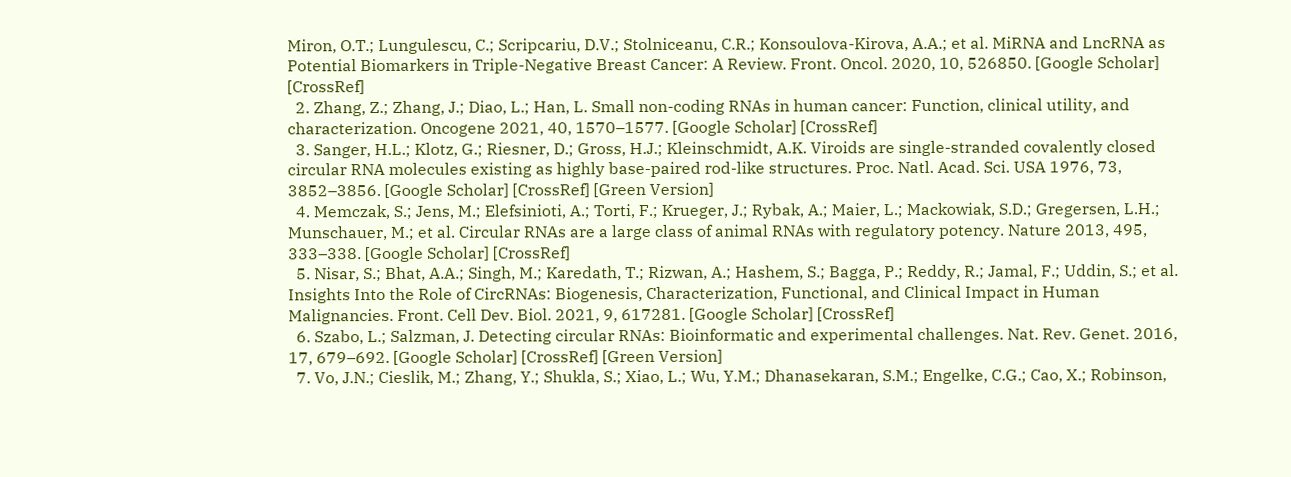Miron, O.T.; Lungulescu, C.; Scripcariu, D.V.; Stolniceanu, C.R.; Konsoulova-Kirova, A.A.; et al. MiRNA and LncRNA as Potential Biomarkers in Triple-Negative Breast Cancer: A Review. Front. Oncol. 2020, 10, 526850. [Google Scholar] [CrossRef]
  2. Zhang, Z.; Zhang, J.; Diao, L.; Han, L. Small non-coding RNAs in human cancer: Function, clinical utility, and characterization. Oncogene 2021, 40, 1570–1577. [Google Scholar] [CrossRef]
  3. Sanger, H.L.; Klotz, G.; Riesner, D.; Gross, H.J.; Kleinschmidt, A.K. Viroids are single-stranded covalently closed circular RNA molecules existing as highly base-paired rod-like structures. Proc. Natl. Acad. Sci. USA 1976, 73, 3852–3856. [Google Scholar] [CrossRef] [Green Version]
  4. Memczak, S.; Jens, M.; Elefsinioti, A.; Torti, F.; Krueger, J.; Rybak, A.; Maier, L.; Mackowiak, S.D.; Gregersen, L.H.; Munschauer, M.; et al. Circular RNAs are a large class of animal RNAs with regulatory potency. Nature 2013, 495, 333–338. [Google Scholar] [CrossRef]
  5. Nisar, S.; Bhat, A.A.; Singh, M.; Karedath, T.; Rizwan, A.; Hashem, S.; Bagga, P.; Reddy, R.; Jamal, F.; Uddin, S.; et al. Insights Into the Role of CircRNAs: Biogenesis, Characterization, Functional, and Clinical Impact in Human Malignancies. Front. Cell Dev. Biol. 2021, 9, 617281. [Google Scholar] [CrossRef]
  6. Szabo, L.; Salzman, J. Detecting circular RNAs: Bioinformatic and experimental challenges. Nat. Rev. Genet. 2016, 17, 679–692. [Google Scholar] [CrossRef] [Green Version]
  7. Vo, J.N.; Cieslik, M.; Zhang, Y.; Shukla, S.; Xiao, L.; Wu, Y.M.; Dhanasekaran, S.M.; Engelke, C.G.; Cao, X.; Robinson,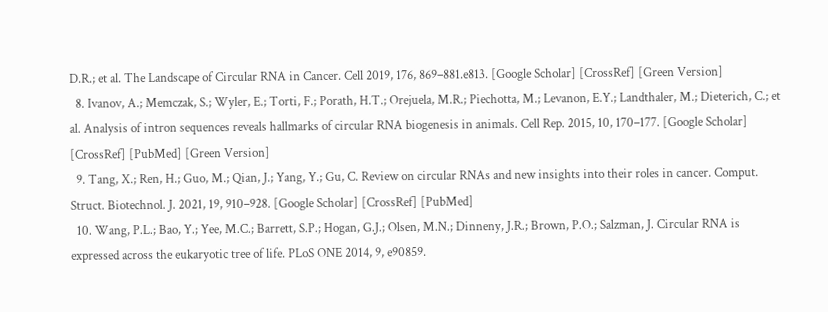D.R.; et al. The Landscape of Circular RNA in Cancer. Cell 2019, 176, 869–881.e813. [Google Scholar] [CrossRef] [Green Version]
  8. Ivanov, A.; Memczak, S.; Wyler, E.; Torti, F.; Porath, H.T.; Orejuela, M.R.; Piechotta, M.; Levanon, E.Y.; Landthaler, M.; Dieterich, C.; et al. Analysis of intron sequences reveals hallmarks of circular RNA biogenesis in animals. Cell Rep. 2015, 10, 170–177. [Google Scholar] [CrossRef] [PubMed] [Green Version]
  9. Tang, X.; Ren, H.; Guo, M.; Qian, J.; Yang, Y.; Gu, C. Review on circular RNAs and new insights into their roles in cancer. Comput. Struct. Biotechnol. J. 2021, 19, 910–928. [Google Scholar] [CrossRef] [PubMed]
  10. Wang, P.L.; Bao, Y.; Yee, M.C.; Barrett, S.P.; Hogan, G.J.; Olsen, M.N.; Dinneny, J.R.; Brown, P.O.; Salzman, J. Circular RNA is expressed across the eukaryotic tree of life. PLoS ONE 2014, 9, e90859.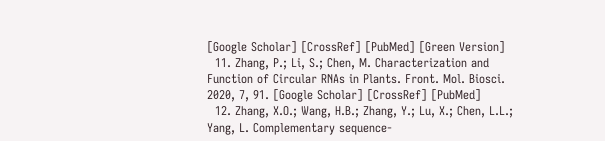[Google Scholar] [CrossRef] [PubMed] [Green Version]
  11. Zhang, P.; Li, S.; Chen, M. Characterization and Function of Circular RNAs in Plants. Front. Mol. Biosci. 2020, 7, 91. [Google Scholar] [CrossRef] [PubMed]
  12. Zhang, X.O.; Wang, H.B.; Zhang, Y.; Lu, X.; Chen, L.L.; Yang, L. Complementary sequence-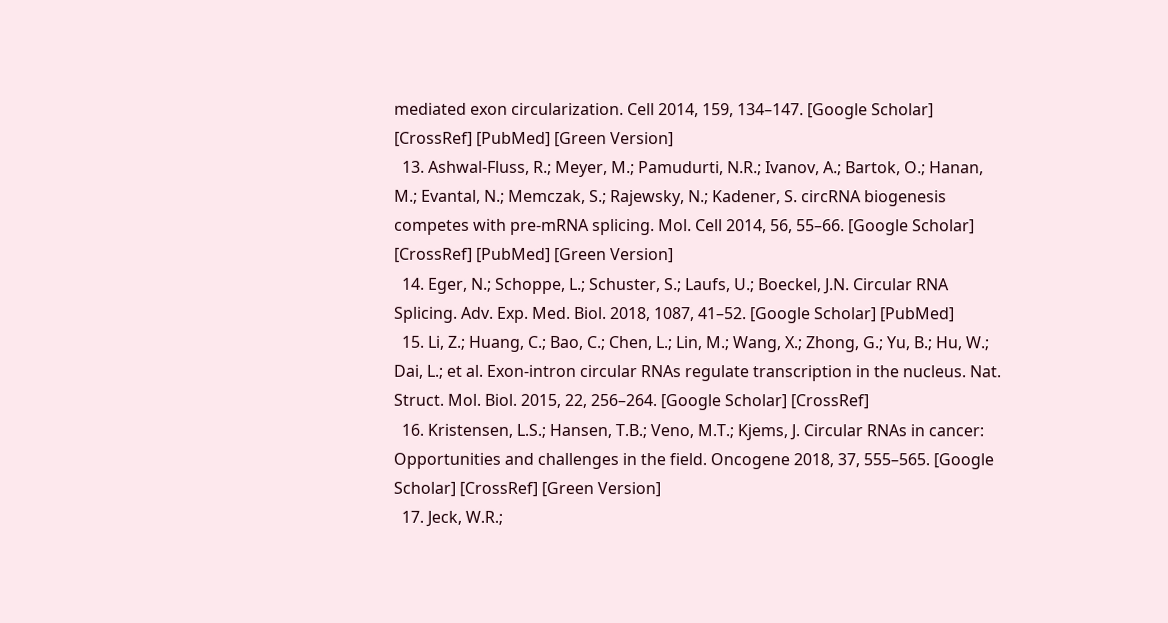mediated exon circularization. Cell 2014, 159, 134–147. [Google Scholar] [CrossRef] [PubMed] [Green Version]
  13. Ashwal-Fluss, R.; Meyer, M.; Pamudurti, N.R.; Ivanov, A.; Bartok, O.; Hanan, M.; Evantal, N.; Memczak, S.; Rajewsky, N.; Kadener, S. circRNA biogenesis competes with pre-mRNA splicing. Mol. Cell 2014, 56, 55–66. [Google Scholar] [CrossRef] [PubMed] [Green Version]
  14. Eger, N.; Schoppe, L.; Schuster, S.; Laufs, U.; Boeckel, J.N. Circular RNA Splicing. Adv. Exp. Med. Biol. 2018, 1087, 41–52. [Google Scholar] [PubMed]
  15. Li, Z.; Huang, C.; Bao, C.; Chen, L.; Lin, M.; Wang, X.; Zhong, G.; Yu, B.; Hu, W.; Dai, L.; et al. Exon-intron circular RNAs regulate transcription in the nucleus. Nat. Struct. Mol. Biol. 2015, 22, 256–264. [Google Scholar] [CrossRef]
  16. Kristensen, L.S.; Hansen, T.B.; Veno, M.T.; Kjems, J. Circular RNAs in cancer: Opportunities and challenges in the field. Oncogene 2018, 37, 555–565. [Google Scholar] [CrossRef] [Green Version]
  17. Jeck, W.R.;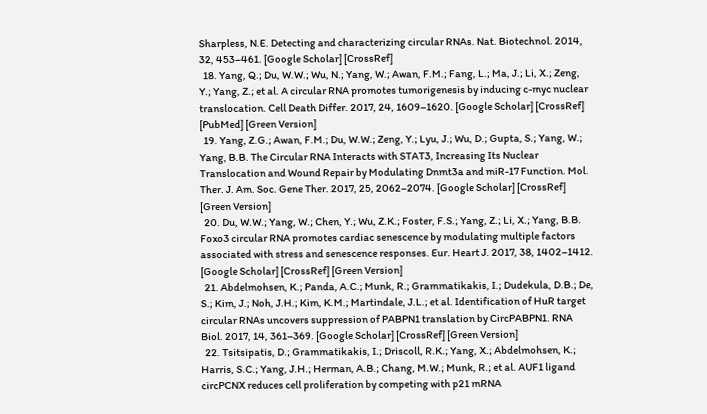Sharpless, N.E. Detecting and characterizing circular RNAs. Nat. Biotechnol. 2014, 32, 453–461. [Google Scholar] [CrossRef]
  18. Yang, Q.; Du, W.W.; Wu, N.; Yang, W.; Awan, F.M.; Fang, L.; Ma, J.; Li, X.; Zeng, Y.; Yang, Z.; et al. A circular RNA promotes tumorigenesis by inducing c-myc nuclear translocation. Cell Death Differ. 2017, 24, 1609–1620. [Google Scholar] [CrossRef] [PubMed] [Green Version]
  19. Yang, Z.G.; Awan, F.M.; Du, W.W.; Zeng, Y.; Lyu, J.; Wu, D.; Gupta, S.; Yang, W.; Yang, B.B. The Circular RNA Interacts with STAT3, Increasing Its Nuclear Translocation and Wound Repair by Modulating Dnmt3a and miR-17 Function. Mol. Ther. J. Am. Soc. Gene Ther. 2017, 25, 2062–2074. [Google Scholar] [CrossRef] [Green Version]
  20. Du, W.W.; Yang, W.; Chen, Y.; Wu, Z.K.; Foster, F.S.; Yang, Z.; Li, X.; Yang, B.B. Foxo3 circular RNA promotes cardiac senescence by modulating multiple factors associated with stress and senescence responses. Eur. Heart J. 2017, 38, 1402–1412. [Google Scholar] [CrossRef] [Green Version]
  21. Abdelmohsen, K.; Panda, A.C.; Munk, R.; Grammatikakis, I.; Dudekula, D.B.; De, S.; Kim, J.; Noh, J.H.; Kim, K.M.; Martindale, J.L.; et al. Identification of HuR target circular RNAs uncovers suppression of PABPN1 translation by CircPABPN1. RNA Biol. 2017, 14, 361–369. [Google Scholar] [CrossRef] [Green Version]
  22. Tsitsipatis, D.; Grammatikakis, I.; Driscoll, R.K.; Yang, X.; Abdelmohsen, K.; Harris, S.C.; Yang, J.H.; Herman, A.B.; Chang, M.W.; Munk, R.; et al. AUF1 ligand circPCNX reduces cell proliferation by competing with p21 mRNA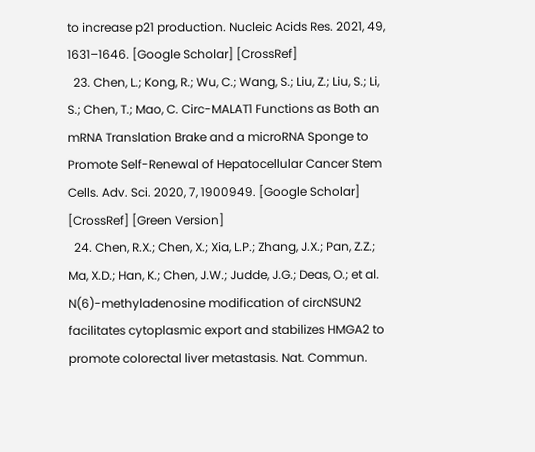to increase p21 production. Nucleic Acids Res. 2021, 49, 1631–1646. [Google Scholar] [CrossRef]
  23. Chen, L.; Kong, R.; Wu, C.; Wang, S.; Liu, Z.; Liu, S.; Li, S.; Chen, T.; Mao, C. Circ-MALAT1 Functions as Both an mRNA Translation Brake and a microRNA Sponge to Promote Self-Renewal of Hepatocellular Cancer Stem Cells. Adv. Sci. 2020, 7, 1900949. [Google Scholar] [CrossRef] [Green Version]
  24. Chen, R.X.; Chen, X.; Xia, L.P.; Zhang, J.X.; Pan, Z.Z.; Ma, X.D.; Han, K.; Chen, J.W.; Judde, J.G.; Deas, O.; et al. N(6)-methyladenosine modification of circNSUN2 facilitates cytoplasmic export and stabilizes HMGA2 to promote colorectal liver metastasis. Nat. Commun.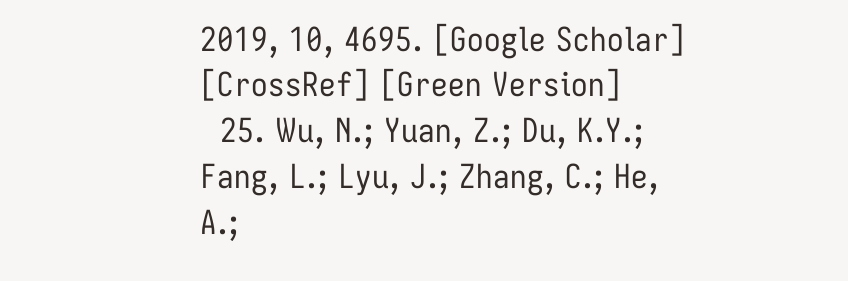2019, 10, 4695. [Google Scholar] [CrossRef] [Green Version]
  25. Wu, N.; Yuan, Z.; Du, K.Y.; Fang, L.; Lyu, J.; Zhang, C.; He, A.;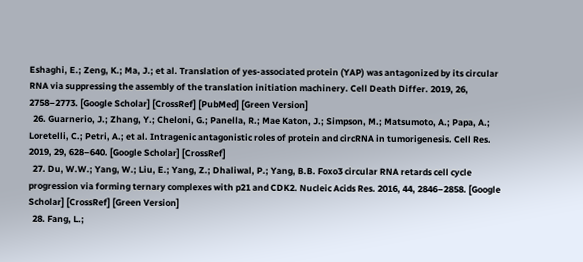Eshaghi, E.; Zeng, K.; Ma, J.; et al. Translation of yes-associated protein (YAP) was antagonized by its circular RNA via suppressing the assembly of the translation initiation machinery. Cell Death Differ. 2019, 26, 2758–2773. [Google Scholar] [CrossRef] [PubMed] [Green Version]
  26. Guarnerio, J.; Zhang, Y.; Cheloni, G.; Panella, R.; Mae Katon, J.; Simpson, M.; Matsumoto, A.; Papa, A.; Loretelli, C.; Petri, A.; et al. Intragenic antagonistic roles of protein and circRNA in tumorigenesis. Cell Res. 2019, 29, 628–640. [Google Scholar] [CrossRef]
  27. Du, W.W.; Yang, W.; Liu, E.; Yang, Z.; Dhaliwal, P.; Yang, B.B. Foxo3 circular RNA retards cell cycle progression via forming ternary complexes with p21 and CDK2. Nucleic Acids Res. 2016, 44, 2846–2858. [Google Scholar] [CrossRef] [Green Version]
  28. Fang, L.;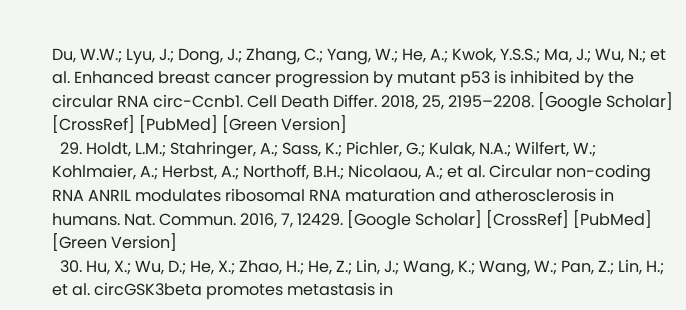Du, W.W.; Lyu, J.; Dong, J.; Zhang, C.; Yang, W.; He, A.; Kwok, Y.S.S.; Ma, J.; Wu, N.; et al. Enhanced breast cancer progression by mutant p53 is inhibited by the circular RNA circ-Ccnb1. Cell Death Differ. 2018, 25, 2195–2208. [Google Scholar] [CrossRef] [PubMed] [Green Version]
  29. Holdt, L.M.; Stahringer, A.; Sass, K.; Pichler, G.; Kulak, N.A.; Wilfert, W.; Kohlmaier, A.; Herbst, A.; Northoff, B.H.; Nicolaou, A.; et al. Circular non-coding RNA ANRIL modulates ribosomal RNA maturation and atherosclerosis in humans. Nat. Commun. 2016, 7, 12429. [Google Scholar] [CrossRef] [PubMed] [Green Version]
  30. Hu, X.; Wu, D.; He, X.; Zhao, H.; He, Z.; Lin, J.; Wang, K.; Wang, W.; Pan, Z.; Lin, H.; et al. circGSK3beta promotes metastasis in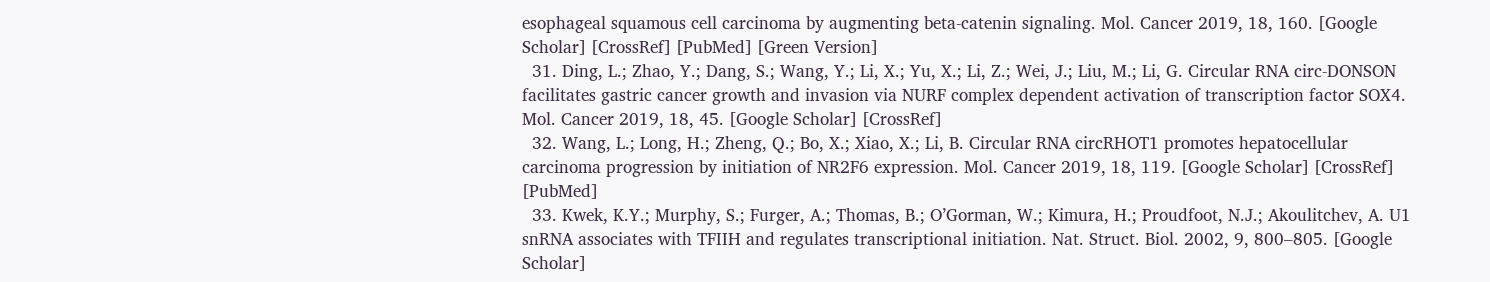esophageal squamous cell carcinoma by augmenting beta-catenin signaling. Mol. Cancer 2019, 18, 160. [Google Scholar] [CrossRef] [PubMed] [Green Version]
  31. Ding, L.; Zhao, Y.; Dang, S.; Wang, Y.; Li, X.; Yu, X.; Li, Z.; Wei, J.; Liu, M.; Li, G. Circular RNA circ-DONSON facilitates gastric cancer growth and invasion via NURF complex dependent activation of transcription factor SOX4. Mol. Cancer 2019, 18, 45. [Google Scholar] [CrossRef]
  32. Wang, L.; Long, H.; Zheng, Q.; Bo, X.; Xiao, X.; Li, B. Circular RNA circRHOT1 promotes hepatocellular carcinoma progression by initiation of NR2F6 expression. Mol. Cancer 2019, 18, 119. [Google Scholar] [CrossRef] [PubMed]
  33. Kwek, K.Y.; Murphy, S.; Furger, A.; Thomas, B.; O’Gorman, W.; Kimura, H.; Proudfoot, N.J.; Akoulitchev, A. U1 snRNA associates with TFIIH and regulates transcriptional initiation. Nat. Struct. Biol. 2002, 9, 800–805. [Google Scholar]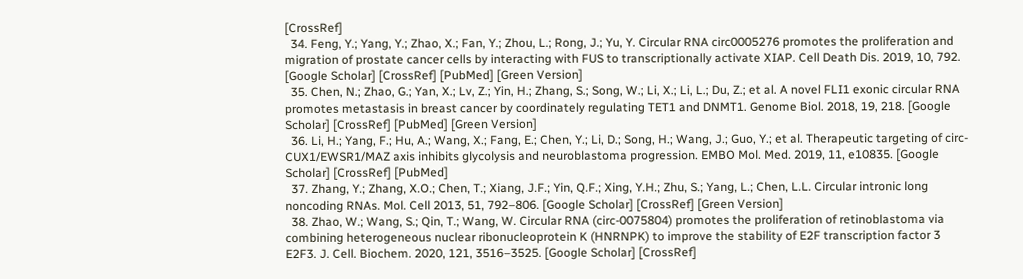[CrossRef]
  34. Feng, Y.; Yang, Y.; Zhao, X.; Fan, Y.; Zhou, L.; Rong, J.; Yu, Y. Circular RNA circ0005276 promotes the proliferation and migration of prostate cancer cells by interacting with FUS to transcriptionally activate XIAP. Cell Death Dis. 2019, 10, 792. [Google Scholar] [CrossRef] [PubMed] [Green Version]
  35. Chen, N.; Zhao, G.; Yan, X.; Lv, Z.; Yin, H.; Zhang, S.; Song, W.; Li, X.; Li, L.; Du, Z.; et al. A novel FLI1 exonic circular RNA promotes metastasis in breast cancer by coordinately regulating TET1 and DNMT1. Genome Biol. 2018, 19, 218. [Google Scholar] [CrossRef] [PubMed] [Green Version]
  36. Li, H.; Yang, F.; Hu, A.; Wang, X.; Fang, E.; Chen, Y.; Li, D.; Song, H.; Wang, J.; Guo, Y.; et al. Therapeutic targeting of circ-CUX1/EWSR1/MAZ axis inhibits glycolysis and neuroblastoma progression. EMBO Mol. Med. 2019, 11, e10835. [Google Scholar] [CrossRef] [PubMed]
  37. Zhang, Y.; Zhang, X.O.; Chen, T.; Xiang, J.F.; Yin, Q.F.; Xing, Y.H.; Zhu, S.; Yang, L.; Chen, L.L. Circular intronic long noncoding RNAs. Mol. Cell 2013, 51, 792–806. [Google Scholar] [CrossRef] [Green Version]
  38. Zhao, W.; Wang, S.; Qin, T.; Wang, W. Circular RNA (circ-0075804) promotes the proliferation of retinoblastoma via combining heterogeneous nuclear ribonucleoprotein K (HNRNPK) to improve the stability of E2F transcription factor 3 E2F3. J. Cell. Biochem. 2020, 121, 3516–3525. [Google Scholar] [CrossRef]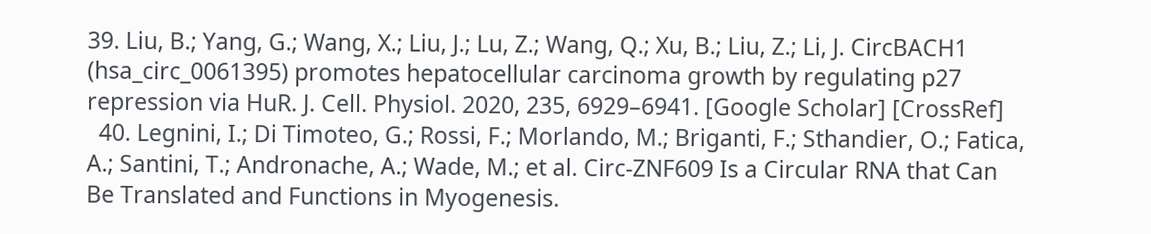39. Liu, B.; Yang, G.; Wang, X.; Liu, J.; Lu, Z.; Wang, Q.; Xu, B.; Liu, Z.; Li, J. CircBACH1 (hsa_circ_0061395) promotes hepatocellular carcinoma growth by regulating p27 repression via HuR. J. Cell. Physiol. 2020, 235, 6929–6941. [Google Scholar] [CrossRef]
  40. Legnini, I.; Di Timoteo, G.; Rossi, F.; Morlando, M.; Briganti, F.; Sthandier, O.; Fatica, A.; Santini, T.; Andronache, A.; Wade, M.; et al. Circ-ZNF609 Is a Circular RNA that Can Be Translated and Functions in Myogenesis.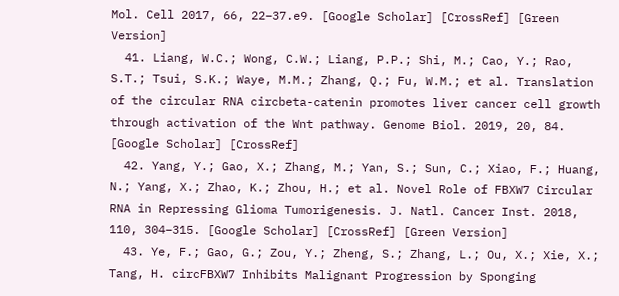Mol. Cell 2017, 66, 22–37.e9. [Google Scholar] [CrossRef] [Green Version]
  41. Liang, W.C.; Wong, C.W.; Liang, P.P.; Shi, M.; Cao, Y.; Rao, S.T.; Tsui, S.K.; Waye, M.M.; Zhang, Q.; Fu, W.M.; et al. Translation of the circular RNA circbeta-catenin promotes liver cancer cell growth through activation of the Wnt pathway. Genome Biol. 2019, 20, 84. [Google Scholar] [CrossRef]
  42. Yang, Y.; Gao, X.; Zhang, M.; Yan, S.; Sun, C.; Xiao, F.; Huang, N.; Yang, X.; Zhao, K.; Zhou, H.; et al. Novel Role of FBXW7 Circular RNA in Repressing Glioma Tumorigenesis. J. Natl. Cancer Inst. 2018, 110, 304–315. [Google Scholar] [CrossRef] [Green Version]
  43. Ye, F.; Gao, G.; Zou, Y.; Zheng, S.; Zhang, L.; Ou, X.; Xie, X.; Tang, H. circFBXW7 Inhibits Malignant Progression by Sponging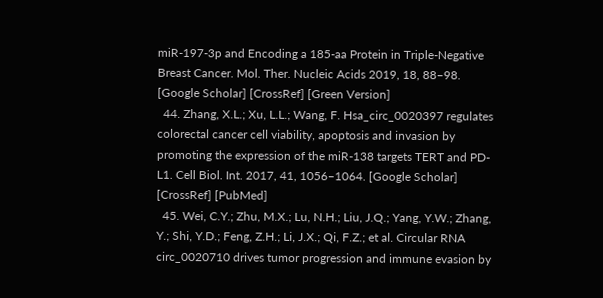miR-197-3p and Encoding a 185-aa Protein in Triple-Negative Breast Cancer. Mol. Ther. Nucleic Acids 2019, 18, 88–98. [Google Scholar] [CrossRef] [Green Version]
  44. Zhang, X.L.; Xu, L.L.; Wang, F. Hsa_circ_0020397 regulates colorectal cancer cell viability, apoptosis and invasion by promoting the expression of the miR-138 targets TERT and PD-L1. Cell Biol. Int. 2017, 41, 1056–1064. [Google Scholar] [CrossRef] [PubMed]
  45. Wei, C.Y.; Zhu, M.X.; Lu, N.H.; Liu, J.Q.; Yang, Y.W.; Zhang, Y.; Shi, Y.D.; Feng, Z.H.; Li, J.X.; Qi, F.Z.; et al. Circular RNA circ_0020710 drives tumor progression and immune evasion by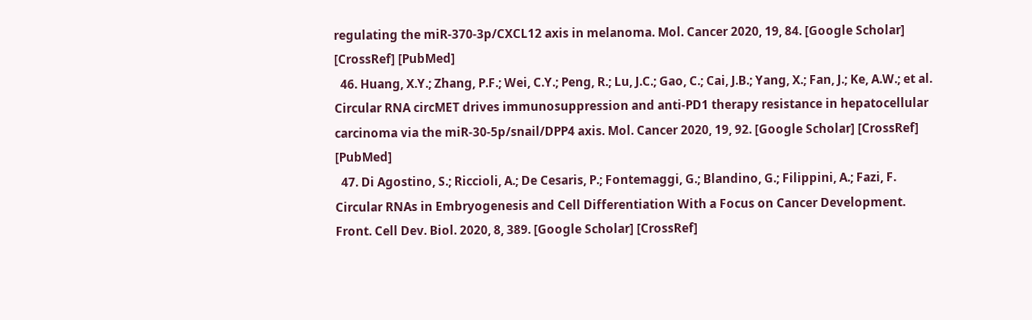regulating the miR-370-3p/CXCL12 axis in melanoma. Mol. Cancer 2020, 19, 84. [Google Scholar] [CrossRef] [PubMed]
  46. Huang, X.Y.; Zhang, P.F.; Wei, C.Y.; Peng, R.; Lu, J.C.; Gao, C.; Cai, J.B.; Yang, X.; Fan, J.; Ke, A.W.; et al. Circular RNA circMET drives immunosuppression and anti-PD1 therapy resistance in hepatocellular carcinoma via the miR-30-5p/snail/DPP4 axis. Mol. Cancer 2020, 19, 92. [Google Scholar] [CrossRef] [PubMed]
  47. Di Agostino, S.; Riccioli, A.; De Cesaris, P.; Fontemaggi, G.; Blandino, G.; Filippini, A.; Fazi, F. Circular RNAs in Embryogenesis and Cell Differentiation With a Focus on Cancer Development. Front. Cell Dev. Biol. 2020, 8, 389. [Google Scholar] [CrossRef]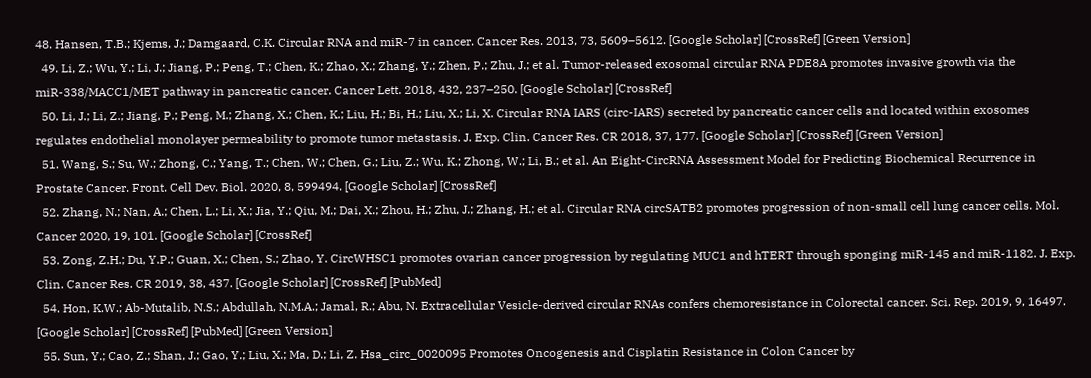48. Hansen, T.B.; Kjems, J.; Damgaard, C.K. Circular RNA and miR-7 in cancer. Cancer Res. 2013, 73, 5609–5612. [Google Scholar] [CrossRef] [Green Version]
  49. Li, Z.; Wu, Y.; Li, J.; Jiang, P.; Peng, T.; Chen, K.; Zhao, X.; Zhang, Y.; Zhen, P.; Zhu, J.; et al. Tumor-released exosomal circular RNA PDE8A promotes invasive growth via the miR-338/MACC1/MET pathway in pancreatic cancer. Cancer Lett. 2018, 432, 237–250. [Google Scholar] [CrossRef]
  50. Li, J.; Li, Z.; Jiang, P.; Peng, M.; Zhang, X.; Chen, K.; Liu, H.; Bi, H.; Liu, X.; Li, X. Circular RNA IARS (circ-IARS) secreted by pancreatic cancer cells and located within exosomes regulates endothelial monolayer permeability to promote tumor metastasis. J. Exp. Clin. Cancer Res. CR 2018, 37, 177. [Google Scholar] [CrossRef] [Green Version]
  51. Wang, S.; Su, W.; Zhong, C.; Yang, T.; Chen, W.; Chen, G.; Liu, Z.; Wu, K.; Zhong, W.; Li, B.; et al. An Eight-CircRNA Assessment Model for Predicting Biochemical Recurrence in Prostate Cancer. Front. Cell Dev. Biol. 2020, 8, 599494. [Google Scholar] [CrossRef]
  52. Zhang, N.; Nan, A.; Chen, L.; Li, X.; Jia, Y.; Qiu, M.; Dai, X.; Zhou, H.; Zhu, J.; Zhang, H.; et al. Circular RNA circSATB2 promotes progression of non-small cell lung cancer cells. Mol. Cancer 2020, 19, 101. [Google Scholar] [CrossRef]
  53. Zong, Z.H.; Du, Y.P.; Guan, X.; Chen, S.; Zhao, Y. CircWHSC1 promotes ovarian cancer progression by regulating MUC1 and hTERT through sponging miR-145 and miR-1182. J. Exp. Clin. Cancer Res. CR 2019, 38, 437. [Google Scholar] [CrossRef] [PubMed]
  54. Hon, K.W.; Ab-Mutalib, N.S.; Abdullah, N.M.A.; Jamal, R.; Abu, N. Extracellular Vesicle-derived circular RNAs confers chemoresistance in Colorectal cancer. Sci. Rep. 2019, 9, 16497. [Google Scholar] [CrossRef] [PubMed] [Green Version]
  55. Sun, Y.; Cao, Z.; Shan, J.; Gao, Y.; Liu, X.; Ma, D.; Li, Z. Hsa_circ_0020095 Promotes Oncogenesis and Cisplatin Resistance in Colon Cancer by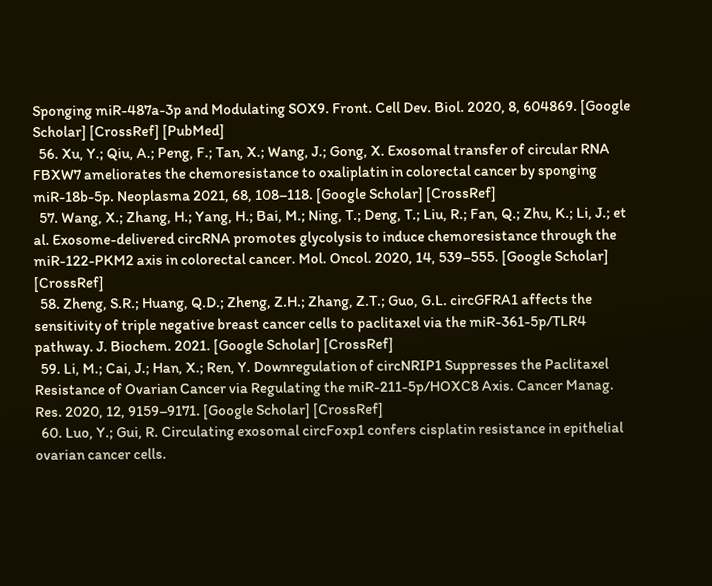Sponging miR-487a-3p and Modulating SOX9. Front. Cell Dev. Biol. 2020, 8, 604869. [Google Scholar] [CrossRef] [PubMed]
  56. Xu, Y.; Qiu, A.; Peng, F.; Tan, X.; Wang, J.; Gong, X. Exosomal transfer of circular RNA FBXW7 ameliorates the chemoresistance to oxaliplatin in colorectal cancer by sponging miR-18b-5p. Neoplasma 2021, 68, 108–118. [Google Scholar] [CrossRef]
  57. Wang, X.; Zhang, H.; Yang, H.; Bai, M.; Ning, T.; Deng, T.; Liu, R.; Fan, Q.; Zhu, K.; Li, J.; et al. Exosome-delivered circRNA promotes glycolysis to induce chemoresistance through the miR-122-PKM2 axis in colorectal cancer. Mol. Oncol. 2020, 14, 539–555. [Google Scholar] [CrossRef]
  58. Zheng, S.R.; Huang, Q.D.; Zheng, Z.H.; Zhang, Z.T.; Guo, G.L. circGFRA1 affects the sensitivity of triple negative breast cancer cells to paclitaxel via the miR-361-5p/TLR4 pathway. J. Biochem. 2021. [Google Scholar] [CrossRef]
  59. Li, M.; Cai, J.; Han, X.; Ren, Y. Downregulation of circNRIP1 Suppresses the Paclitaxel Resistance of Ovarian Cancer via Regulating the miR-211-5p/HOXC8 Axis. Cancer Manag. Res. 2020, 12, 9159–9171. [Google Scholar] [CrossRef]
  60. Luo, Y.; Gui, R. Circulating exosomal circFoxp1 confers cisplatin resistance in epithelial ovarian cancer cells.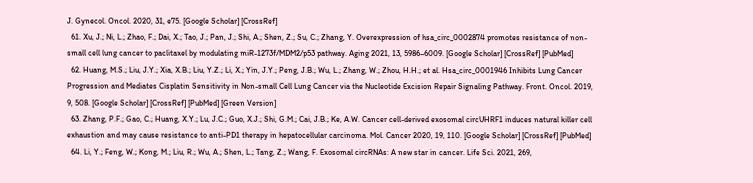J. Gynecol. Oncol. 2020, 31, e75. [Google Scholar] [CrossRef]
  61. Xu, J.; Ni, L.; Zhao, F.; Dai, X.; Tao, J.; Pan, J.; Shi, A.; Shen, Z.; Su, C.; Zhang, Y. Overexpression of hsa_circ_0002874 promotes resistance of non-small cell lung cancer to paclitaxel by modulating miR-1273f/MDM2/p53 pathway. Aging 2021, 13, 5986–6009. [Google Scholar] [CrossRef] [PubMed]
  62. Huang, M.S.; Liu, J.Y.; Xia, X.B.; Liu, Y.Z.; Li, X.; Yin, J.Y.; Peng, J.B.; Wu, L.; Zhang, W.; Zhou, H.H.; et al. Hsa_circ_0001946 Inhibits Lung Cancer Progression and Mediates Cisplatin Sensitivity in Non-small Cell Lung Cancer via the Nucleotide Excision Repair Signaling Pathway. Front. Oncol. 2019, 9, 508. [Google Scholar] [CrossRef] [PubMed] [Green Version]
  63. Zhang, P.F.; Gao, C.; Huang, X.Y.; Lu, J.C.; Guo, X.J.; Shi, G.M.; Cai, J.B.; Ke, A.W. Cancer cell-derived exosomal circUHRF1 induces natural killer cell exhaustion and may cause resistance to anti-PD1 therapy in hepatocellular carcinoma. Mol. Cancer 2020, 19, 110. [Google Scholar] [CrossRef] [PubMed]
  64. Li, Y.; Feng, W.; Kong, M.; Liu, R.; Wu, A.; Shen, L.; Tang, Z.; Wang, F. Exosomal circRNAs: A new star in cancer. Life Sci. 2021, 269,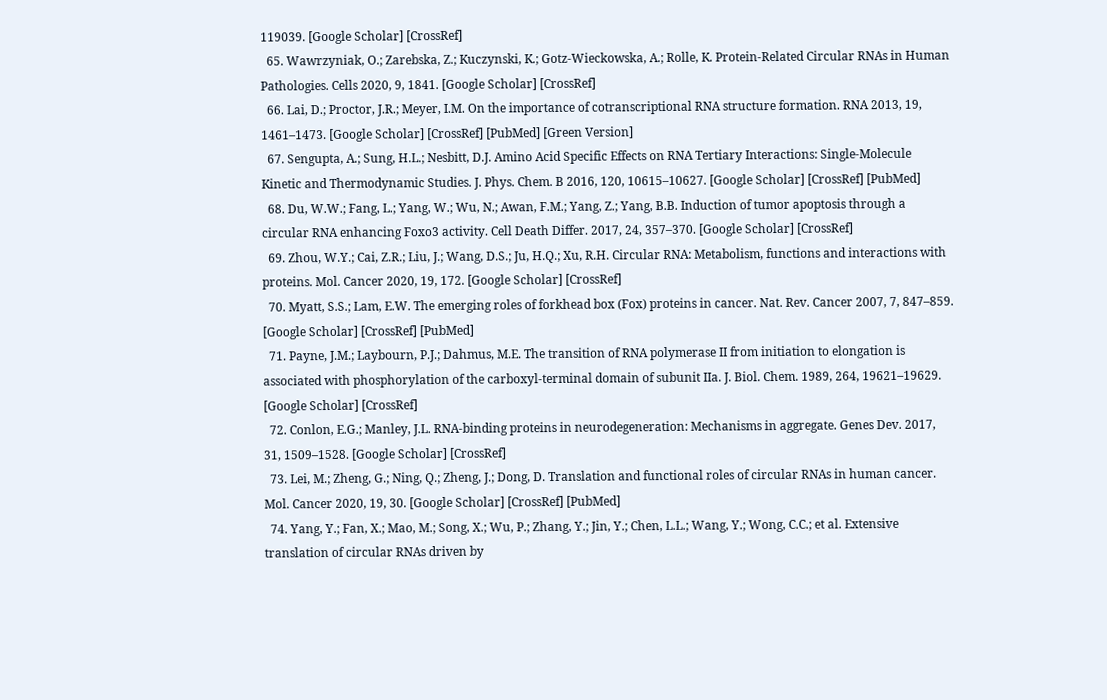119039. [Google Scholar] [CrossRef]
  65. Wawrzyniak, O.; Zarebska, Z.; Kuczynski, K.; Gotz-Wieckowska, A.; Rolle, K. Protein-Related Circular RNAs in Human Pathologies. Cells 2020, 9, 1841. [Google Scholar] [CrossRef]
  66. Lai, D.; Proctor, J.R.; Meyer, I.M. On the importance of cotranscriptional RNA structure formation. RNA 2013, 19, 1461–1473. [Google Scholar] [CrossRef] [PubMed] [Green Version]
  67. Sengupta, A.; Sung, H.L.; Nesbitt, D.J. Amino Acid Specific Effects on RNA Tertiary Interactions: Single-Molecule Kinetic and Thermodynamic Studies. J. Phys. Chem. B 2016, 120, 10615–10627. [Google Scholar] [CrossRef] [PubMed]
  68. Du, W.W.; Fang, L.; Yang, W.; Wu, N.; Awan, F.M.; Yang, Z.; Yang, B.B. Induction of tumor apoptosis through a circular RNA enhancing Foxo3 activity. Cell Death Differ. 2017, 24, 357–370. [Google Scholar] [CrossRef]
  69. Zhou, W.Y.; Cai, Z.R.; Liu, J.; Wang, D.S.; Ju, H.Q.; Xu, R.H. Circular RNA: Metabolism, functions and interactions with proteins. Mol. Cancer 2020, 19, 172. [Google Scholar] [CrossRef]
  70. Myatt, S.S.; Lam, E.W. The emerging roles of forkhead box (Fox) proteins in cancer. Nat. Rev. Cancer 2007, 7, 847–859. [Google Scholar] [CrossRef] [PubMed]
  71. Payne, J.M.; Laybourn, P.J.; Dahmus, M.E. The transition of RNA polymerase II from initiation to elongation is associated with phosphorylation of the carboxyl-terminal domain of subunit IIa. J. Biol. Chem. 1989, 264, 19621–19629. [Google Scholar] [CrossRef]
  72. Conlon, E.G.; Manley, J.L. RNA-binding proteins in neurodegeneration: Mechanisms in aggregate. Genes Dev. 2017, 31, 1509–1528. [Google Scholar] [CrossRef]
  73. Lei, M.; Zheng, G.; Ning, Q.; Zheng, J.; Dong, D. Translation and functional roles of circular RNAs in human cancer. Mol. Cancer 2020, 19, 30. [Google Scholar] [CrossRef] [PubMed]
  74. Yang, Y.; Fan, X.; Mao, M.; Song, X.; Wu, P.; Zhang, Y.; Jin, Y.; Chen, L.L.; Wang, Y.; Wong, C.C.; et al. Extensive translation of circular RNAs driven by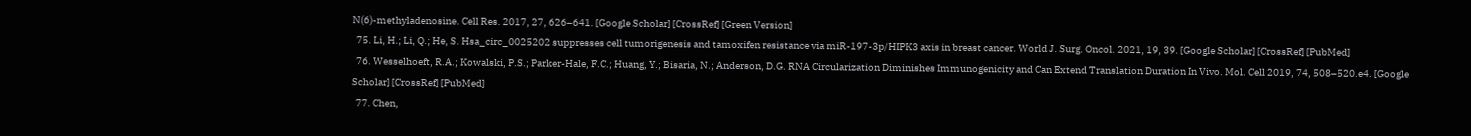N(6)-methyladenosine. Cell Res. 2017, 27, 626–641. [Google Scholar] [CrossRef] [Green Version]
  75. Li, H.; Li, Q.; He, S. Hsa_circ_0025202 suppresses cell tumorigenesis and tamoxifen resistance via miR-197-3p/HIPK3 axis in breast cancer. World J. Surg. Oncol. 2021, 19, 39. [Google Scholar] [CrossRef] [PubMed]
  76. Wesselhoeft, R.A.; Kowalski, P.S.; Parker-Hale, F.C.; Huang, Y.; Bisaria, N.; Anderson, D.G. RNA Circularization Diminishes Immunogenicity and Can Extend Translation Duration In Vivo. Mol. Cell 2019, 74, 508–520.e4. [Google Scholar] [CrossRef] [PubMed]
  77. Chen,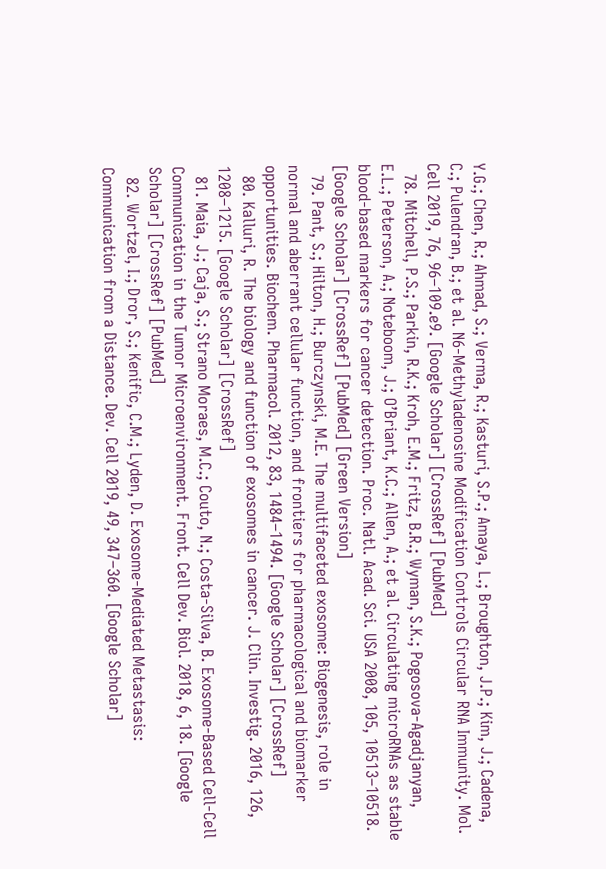Y.G.; Chen, R.; Ahmad, S.; Verma, R.; Kasturi, S.P.; Amaya, L.; Broughton, J.P.; Kim, J.; Cadena, C.; Pulendran, B.; et al. N6-Methyladenosine Modification Controls Circular RNA Immunity. Mol. Cell 2019, 76, 96–109.e9. [Google Scholar] [CrossRef] [PubMed]
  78. Mitchell, P.S.; Parkin, R.K.; Kroh, E.M.; Fritz, B.R.; Wyman, S.K.; Pogosova-Agadjanyan, E.L.; Peterson, A.; Noteboom, J.; O’Briant, K.C.; Allen, A.; et al. Circulating microRNAs as stable blood-based markers for cancer detection. Proc. Natl. Acad. Sci. USA 2008, 105, 10513–10518. [Google Scholar] [CrossRef] [PubMed] [Green Version]
  79. Pant, S.; Hilton, H.; Burczynski, M.E. The multifaceted exosome: Biogenesis, role in normal and aberrant cellular function, and frontiers for pharmacological and biomarker opportunities. Biochem. Pharmacol. 2012, 83, 1484–1494. [Google Scholar] [CrossRef]
  80. Kalluri, R. The biology and function of exosomes in cancer. J. Clin. Investig. 2016, 126, 1208–1215. [Google Scholar] [CrossRef]
  81. Maia, J.; Caja, S.; Strano Moraes, M.C.; Couto, N.; Costa-Silva, B. Exosome-Based Cell-Cell Communication in the Tumor Microenvironment. Front. Cell Dev. Biol. 2018, 6, 18. [Google Scholar] [CrossRef] [PubMed]
  82. Wortzel, I.; Dror, S.; Kenific, C.M.; Lyden, D. Exosome-Mediated Metastasis: Communication from a Distance. Dev. Cell 2019, 49, 347–360. [Google Scholar]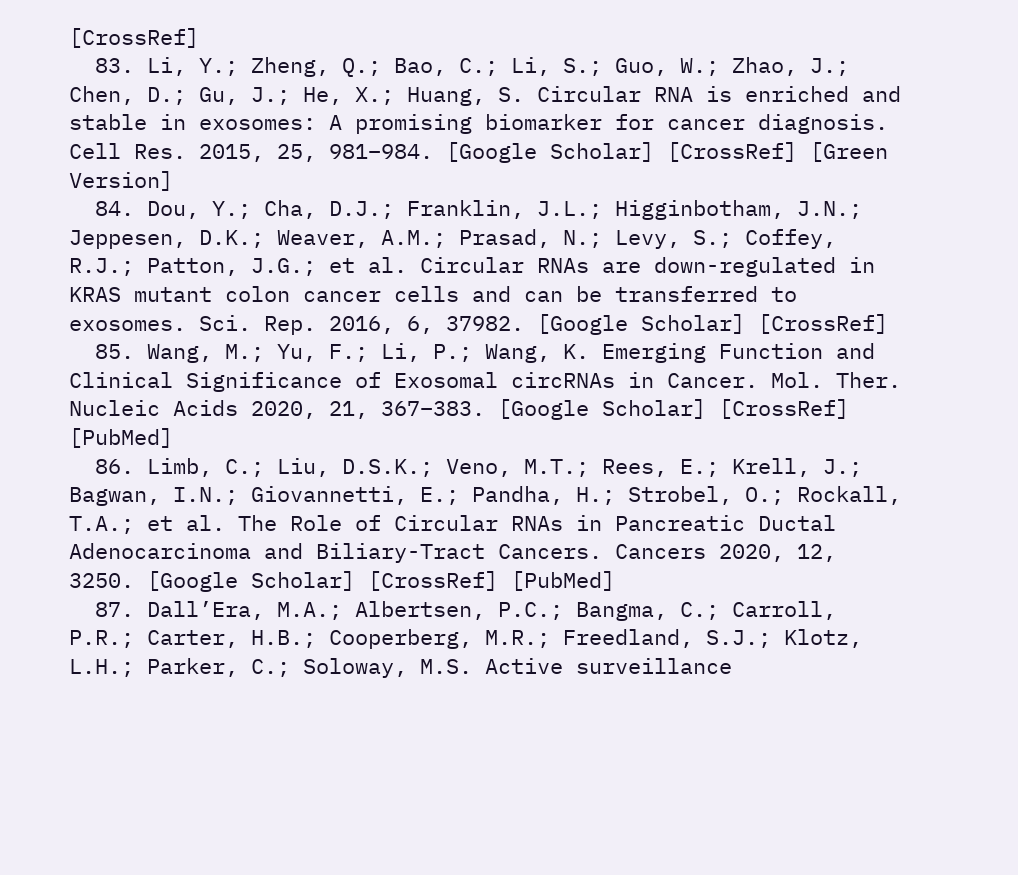[CrossRef]
  83. Li, Y.; Zheng, Q.; Bao, C.; Li, S.; Guo, W.; Zhao, J.; Chen, D.; Gu, J.; He, X.; Huang, S. Circular RNA is enriched and stable in exosomes: A promising biomarker for cancer diagnosis. Cell Res. 2015, 25, 981–984. [Google Scholar] [CrossRef] [Green Version]
  84. Dou, Y.; Cha, D.J.; Franklin, J.L.; Higginbotham, J.N.; Jeppesen, D.K.; Weaver, A.M.; Prasad, N.; Levy, S.; Coffey, R.J.; Patton, J.G.; et al. Circular RNAs are down-regulated in KRAS mutant colon cancer cells and can be transferred to exosomes. Sci. Rep. 2016, 6, 37982. [Google Scholar] [CrossRef]
  85. Wang, M.; Yu, F.; Li, P.; Wang, K. Emerging Function and Clinical Significance of Exosomal circRNAs in Cancer. Mol. Ther. Nucleic Acids 2020, 21, 367–383. [Google Scholar] [CrossRef] [PubMed]
  86. Limb, C.; Liu, D.S.K.; Veno, M.T.; Rees, E.; Krell, J.; Bagwan, I.N.; Giovannetti, E.; Pandha, H.; Strobel, O.; Rockall, T.A.; et al. The Role of Circular RNAs in Pancreatic Ductal Adenocarcinoma and Biliary-Tract Cancers. Cancers 2020, 12, 3250. [Google Scholar] [CrossRef] [PubMed]
  87. Dall’Era, M.A.; Albertsen, P.C.; Bangma, C.; Carroll, P.R.; Carter, H.B.; Cooperberg, M.R.; Freedland, S.J.; Klotz, L.H.; Parker, C.; Soloway, M.S. Active surveillance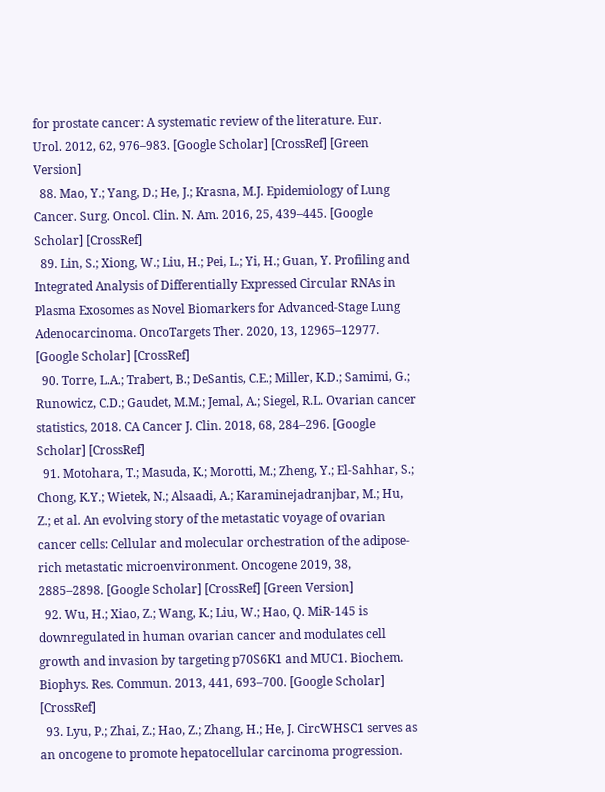for prostate cancer: A systematic review of the literature. Eur. Urol. 2012, 62, 976–983. [Google Scholar] [CrossRef] [Green Version]
  88. Mao, Y.; Yang, D.; He, J.; Krasna, M.J. Epidemiology of Lung Cancer. Surg. Oncol. Clin. N. Am. 2016, 25, 439–445. [Google Scholar] [CrossRef]
  89. Lin, S.; Xiong, W.; Liu, H.; Pei, L.; Yi, H.; Guan, Y. Profiling and Integrated Analysis of Differentially Expressed Circular RNAs in Plasma Exosomes as Novel Biomarkers for Advanced-Stage Lung Adenocarcinoma. OncoTargets Ther. 2020, 13, 12965–12977. [Google Scholar] [CrossRef]
  90. Torre, L.A.; Trabert, B.; DeSantis, C.E.; Miller, K.D.; Samimi, G.; Runowicz, C.D.; Gaudet, M.M.; Jemal, A.; Siegel, R.L. Ovarian cancer statistics, 2018. CA Cancer J. Clin. 2018, 68, 284–296. [Google Scholar] [CrossRef]
  91. Motohara, T.; Masuda, K.; Morotti, M.; Zheng, Y.; El-Sahhar, S.; Chong, K.Y.; Wietek, N.; Alsaadi, A.; Karaminejadranjbar, M.; Hu, Z.; et al. An evolving story of the metastatic voyage of ovarian cancer cells: Cellular and molecular orchestration of the adipose-rich metastatic microenvironment. Oncogene 2019, 38, 2885–2898. [Google Scholar] [CrossRef] [Green Version]
  92. Wu, H.; Xiao, Z.; Wang, K.; Liu, W.; Hao, Q. MiR-145 is downregulated in human ovarian cancer and modulates cell growth and invasion by targeting p70S6K1 and MUC1. Biochem. Biophys. Res. Commun. 2013, 441, 693–700. [Google Scholar] [CrossRef]
  93. Lyu, P.; Zhai, Z.; Hao, Z.; Zhang, H.; He, J. CircWHSC1 serves as an oncogene to promote hepatocellular carcinoma progression.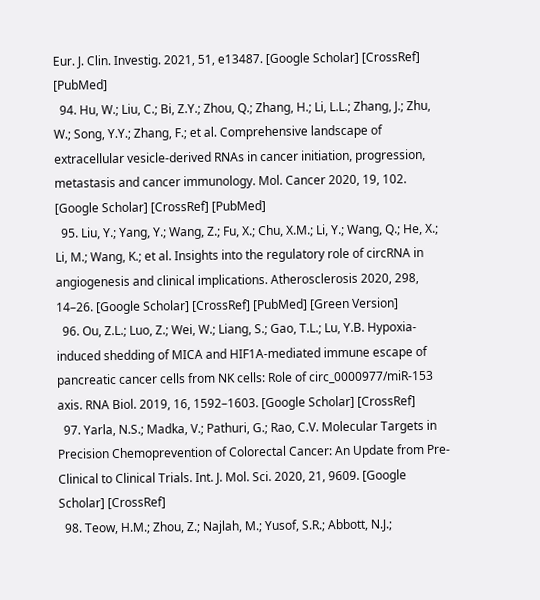Eur. J. Clin. Investig. 2021, 51, e13487. [Google Scholar] [CrossRef] [PubMed]
  94. Hu, W.; Liu, C.; Bi, Z.Y.; Zhou, Q.; Zhang, H.; Li, L.L.; Zhang, J.; Zhu, W.; Song, Y.Y.; Zhang, F.; et al. Comprehensive landscape of extracellular vesicle-derived RNAs in cancer initiation, progression, metastasis and cancer immunology. Mol. Cancer 2020, 19, 102. [Google Scholar] [CrossRef] [PubMed]
  95. Liu, Y.; Yang, Y.; Wang, Z.; Fu, X.; Chu, X.M.; Li, Y.; Wang, Q.; He, X.; Li, M.; Wang, K.; et al. Insights into the regulatory role of circRNA in angiogenesis and clinical implications. Atherosclerosis 2020, 298, 14–26. [Google Scholar] [CrossRef] [PubMed] [Green Version]
  96. Ou, Z.L.; Luo, Z.; Wei, W.; Liang, S.; Gao, T.L.; Lu, Y.B. Hypoxia-induced shedding of MICA and HIF1A-mediated immune escape of pancreatic cancer cells from NK cells: Role of circ_0000977/miR-153 axis. RNA Biol. 2019, 16, 1592–1603. [Google Scholar] [CrossRef]
  97. Yarla, N.S.; Madka, V.; Pathuri, G.; Rao, C.V. Molecular Targets in Precision Chemoprevention of Colorectal Cancer: An Update from Pre-Clinical to Clinical Trials. Int. J. Mol. Sci. 2020, 21, 9609. [Google Scholar] [CrossRef]
  98. Teow, H.M.; Zhou, Z.; Najlah, M.; Yusof, S.R.; Abbott, N.J.;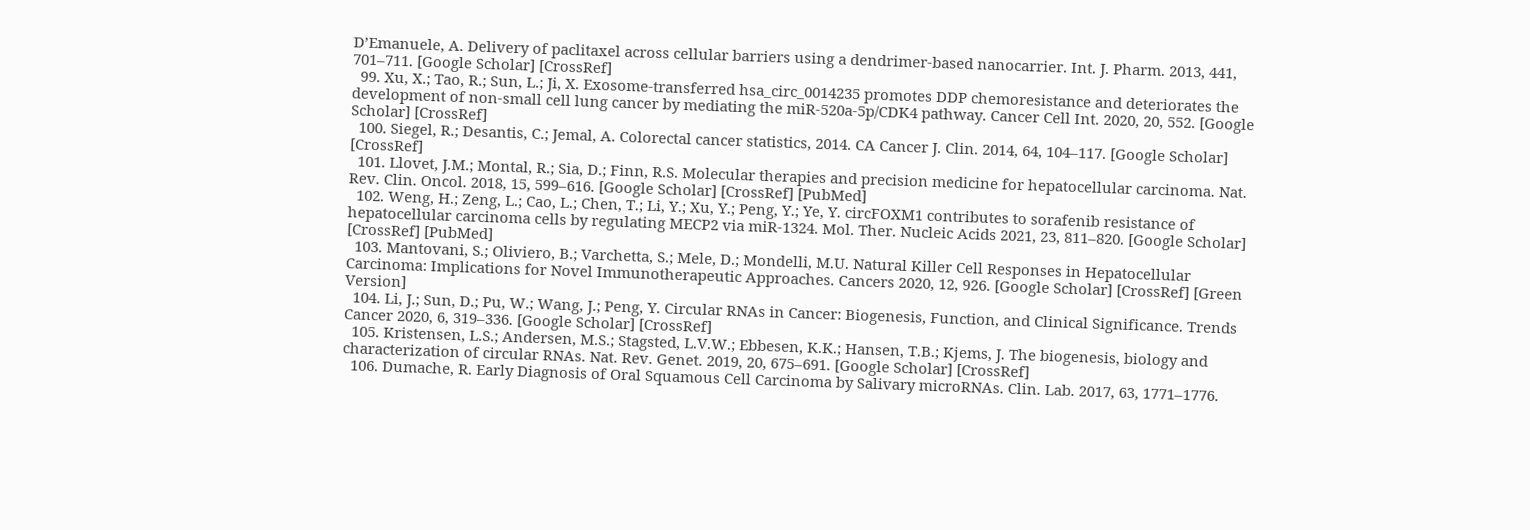D’Emanuele, A. Delivery of paclitaxel across cellular barriers using a dendrimer-based nanocarrier. Int. J. Pharm. 2013, 441, 701–711. [Google Scholar] [CrossRef]
  99. Xu, X.; Tao, R.; Sun, L.; Ji, X. Exosome-transferred hsa_circ_0014235 promotes DDP chemoresistance and deteriorates the development of non-small cell lung cancer by mediating the miR-520a-5p/CDK4 pathway. Cancer Cell Int. 2020, 20, 552. [Google Scholar] [CrossRef]
  100. Siegel, R.; Desantis, C.; Jemal, A. Colorectal cancer statistics, 2014. CA Cancer J. Clin. 2014, 64, 104–117. [Google Scholar] [CrossRef]
  101. Llovet, J.M.; Montal, R.; Sia, D.; Finn, R.S. Molecular therapies and precision medicine for hepatocellular carcinoma. Nat. Rev. Clin. Oncol. 2018, 15, 599–616. [Google Scholar] [CrossRef] [PubMed]
  102. Weng, H.; Zeng, L.; Cao, L.; Chen, T.; Li, Y.; Xu, Y.; Peng, Y.; Ye, Y. circFOXM1 contributes to sorafenib resistance of hepatocellular carcinoma cells by regulating MECP2 via miR-1324. Mol. Ther. Nucleic Acids 2021, 23, 811–820. [Google Scholar] [CrossRef] [PubMed]
  103. Mantovani, S.; Oliviero, B.; Varchetta, S.; Mele, D.; Mondelli, M.U. Natural Killer Cell Responses in Hepatocellular Carcinoma: Implications for Novel Immunotherapeutic Approaches. Cancers 2020, 12, 926. [Google Scholar] [CrossRef] [Green Version]
  104. Li, J.; Sun, D.; Pu, W.; Wang, J.; Peng, Y. Circular RNAs in Cancer: Biogenesis, Function, and Clinical Significance. Trends Cancer 2020, 6, 319–336. [Google Scholar] [CrossRef]
  105. Kristensen, L.S.; Andersen, M.S.; Stagsted, L.V.W.; Ebbesen, K.K.; Hansen, T.B.; Kjems, J. The biogenesis, biology and characterization of circular RNAs. Nat. Rev. Genet. 2019, 20, 675–691. [Google Scholar] [CrossRef]
  106. Dumache, R. Early Diagnosis of Oral Squamous Cell Carcinoma by Salivary microRNAs. Clin. Lab. 2017, 63, 1771–1776.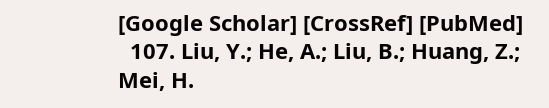[Google Scholar] [CrossRef] [PubMed]
  107. Liu, Y.; He, A.; Liu, B.; Huang, Z.; Mei, H.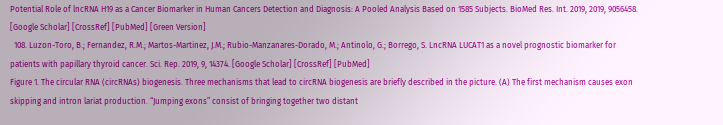Potential Role of lncRNA H19 as a Cancer Biomarker in Human Cancers Detection and Diagnosis: A Pooled Analysis Based on 1585 Subjects. BioMed Res. Int. 2019, 2019, 9056458. [Google Scholar] [CrossRef] [PubMed] [Green Version]
  108. Luzon-Toro, B.; Fernandez, R.M.; Martos-Martinez, J.M.; Rubio-Manzanares-Dorado, M.; Antinolo, G.; Borrego, S. LncRNA LUCAT1 as a novel prognostic biomarker for patients with papillary thyroid cancer. Sci. Rep. 2019, 9, 14374. [Google Scholar] [CrossRef] [PubMed]
Figure 1. The circular RNA (circRNAs) biogenesis. Three mechanisms that lead to circRNA biogenesis are briefly described in the picture. (A) The first mechanism causes exon skipping and intron lariat production. “Jumping exons” consist of bringing together two distant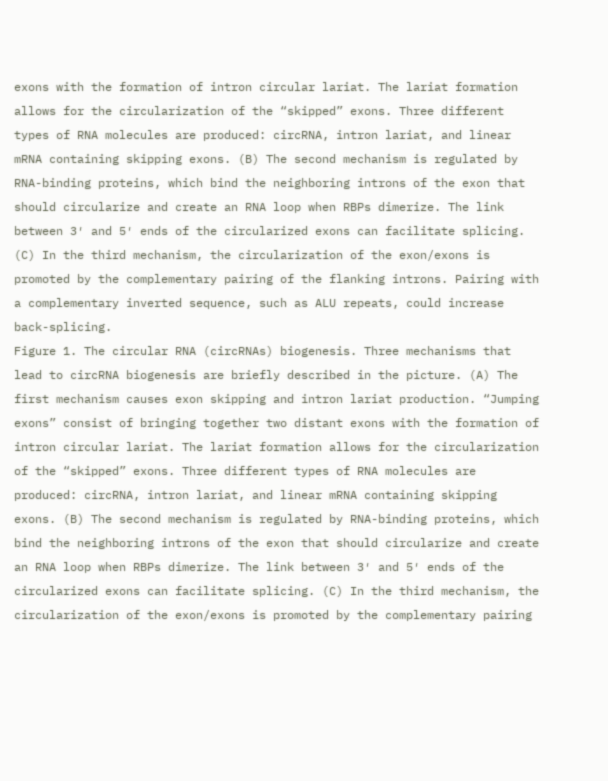exons with the formation of intron circular lariat. The lariat formation allows for the circularization of the “skipped” exons. Three different types of RNA molecules are produced: circRNA, intron lariat, and linear mRNA containing skipping exons. (B) The second mechanism is regulated by RNA-binding proteins, which bind the neighboring introns of the exon that should circularize and create an RNA loop when RBPs dimerize. The link between 3′ and 5′ ends of the circularized exons can facilitate splicing. (C) In the third mechanism, the circularization of the exon/exons is promoted by the complementary pairing of the flanking introns. Pairing with a complementary inverted sequence, such as ALU repeats, could increase back-splicing.
Figure 1. The circular RNA (circRNAs) biogenesis. Three mechanisms that lead to circRNA biogenesis are briefly described in the picture. (A) The first mechanism causes exon skipping and intron lariat production. “Jumping exons” consist of bringing together two distant exons with the formation of intron circular lariat. The lariat formation allows for the circularization of the “skipped” exons. Three different types of RNA molecules are produced: circRNA, intron lariat, and linear mRNA containing skipping exons. (B) The second mechanism is regulated by RNA-binding proteins, which bind the neighboring introns of the exon that should circularize and create an RNA loop when RBPs dimerize. The link between 3′ and 5′ ends of the circularized exons can facilitate splicing. (C) In the third mechanism, the circularization of the exon/exons is promoted by the complementary pairing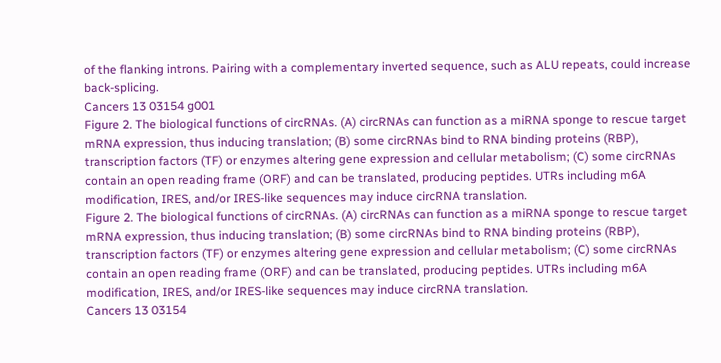of the flanking introns. Pairing with a complementary inverted sequence, such as ALU repeats, could increase back-splicing.
Cancers 13 03154 g001
Figure 2. The biological functions of circRNAs. (A) circRNAs can function as a miRNA sponge to rescue target mRNA expression, thus inducing translation; (B) some circRNAs bind to RNA binding proteins (RBP), transcription factors (TF) or enzymes altering gene expression and cellular metabolism; (C) some circRNAs contain an open reading frame (ORF) and can be translated, producing peptides. UTRs including m6A modification, IRES, and/or IRES-like sequences may induce circRNA translation.
Figure 2. The biological functions of circRNAs. (A) circRNAs can function as a miRNA sponge to rescue target mRNA expression, thus inducing translation; (B) some circRNAs bind to RNA binding proteins (RBP), transcription factors (TF) or enzymes altering gene expression and cellular metabolism; (C) some circRNAs contain an open reading frame (ORF) and can be translated, producing peptides. UTRs including m6A modification, IRES, and/or IRES-like sequences may induce circRNA translation.
Cancers 13 03154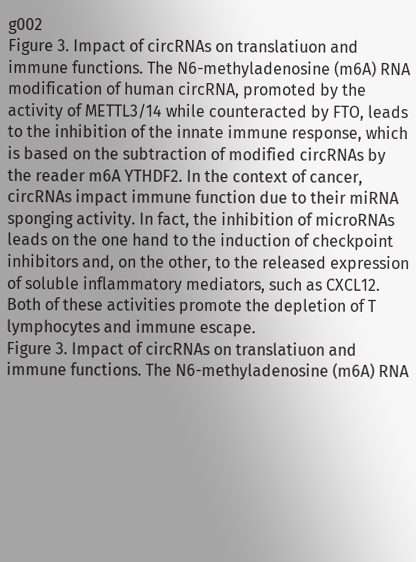g002
Figure 3. Impact of circRNAs on translatiuon and immune functions. The N6-methyladenosine (m6A) RNA modification of human circRNA, promoted by the activity of METTL3/14 while counteracted by FTO, leads to the inhibition of the innate immune response, which is based on the subtraction of modified circRNAs by the reader m6A YTHDF2. In the context of cancer, circRNAs impact immune function due to their miRNA sponging activity. In fact, the inhibition of microRNAs leads on the one hand to the induction of checkpoint inhibitors and, on the other, to the released expression of soluble inflammatory mediators, such as CXCL12. Both of these activities promote the depletion of T lymphocytes and immune escape.
Figure 3. Impact of circRNAs on translatiuon and immune functions. The N6-methyladenosine (m6A) RNA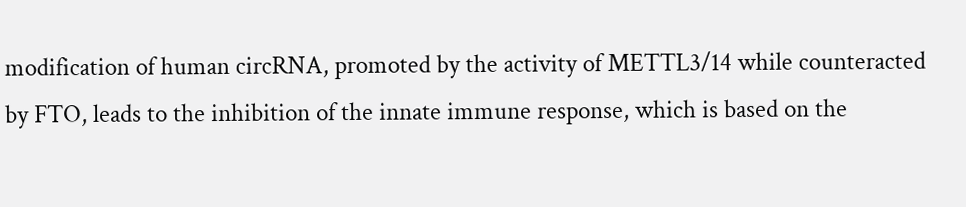modification of human circRNA, promoted by the activity of METTL3/14 while counteracted by FTO, leads to the inhibition of the innate immune response, which is based on the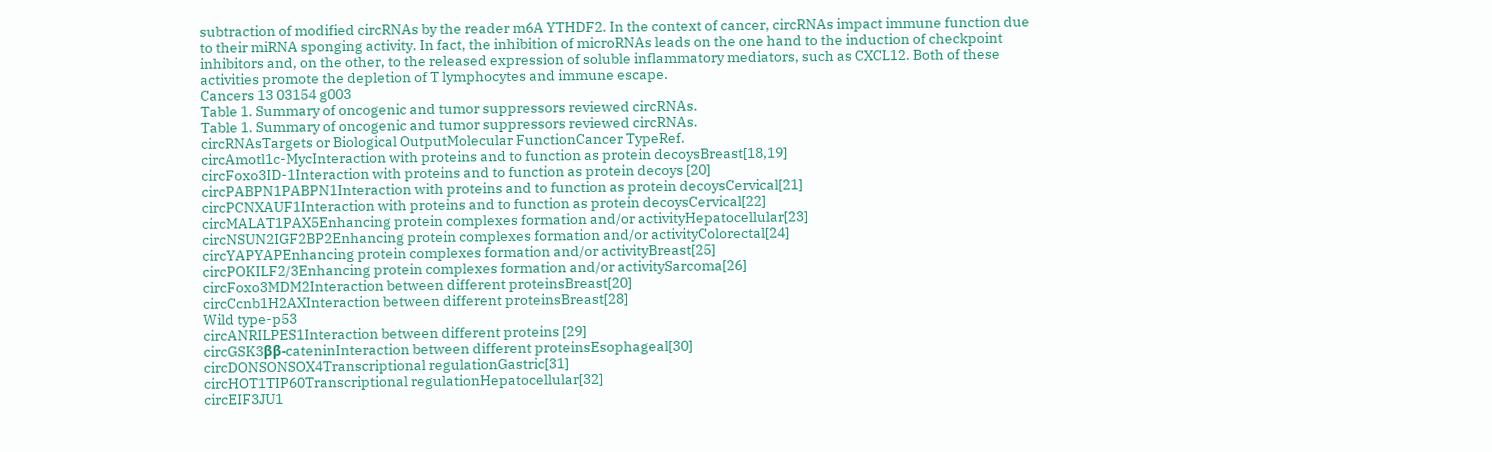subtraction of modified circRNAs by the reader m6A YTHDF2. In the context of cancer, circRNAs impact immune function due to their miRNA sponging activity. In fact, the inhibition of microRNAs leads on the one hand to the induction of checkpoint inhibitors and, on the other, to the released expression of soluble inflammatory mediators, such as CXCL12. Both of these activities promote the depletion of T lymphocytes and immune escape.
Cancers 13 03154 g003
Table 1. Summary of oncogenic and tumor suppressors reviewed circRNAs.
Table 1. Summary of oncogenic and tumor suppressors reviewed circRNAs.
circRNAsTargets or Biological OutputMolecular FunctionCancer TypeRef.
circAmotl1c-MycInteraction with proteins and to function as protein decoysBreast[18,19]
circFoxo3ID-1Interaction with proteins and to function as protein decoys [20]
circPABPN1PABPN1Interaction with proteins and to function as protein decoysCervical[21]
circPCNXAUF1Interaction with proteins and to function as protein decoysCervical[22]
circMALAT1PAX5Enhancing protein complexes formation and/or activityHepatocellular[23]
circNSUN2IGF2BP2Enhancing protein complexes formation and/or activityColorectal[24]
circYAPYAPEnhancing protein complexes formation and/or activityBreast[25]
circPOKILF2/3Enhancing protein complexes formation and/or activitySarcoma[26]
circFoxo3MDM2Interaction between different proteinsBreast[20]
circCcnb1H2AXInteraction between different proteinsBreast[28]
Wild type-p53
circANRILPES1Interaction between different proteins [29]
circGSK3ββ-cateninInteraction between different proteinsEsophageal[30]
circDONSONSOX4Transcriptional regulationGastric[31]
circHOT1TIP60Transcriptional regulationHepatocellular[32]
circEIF3JU1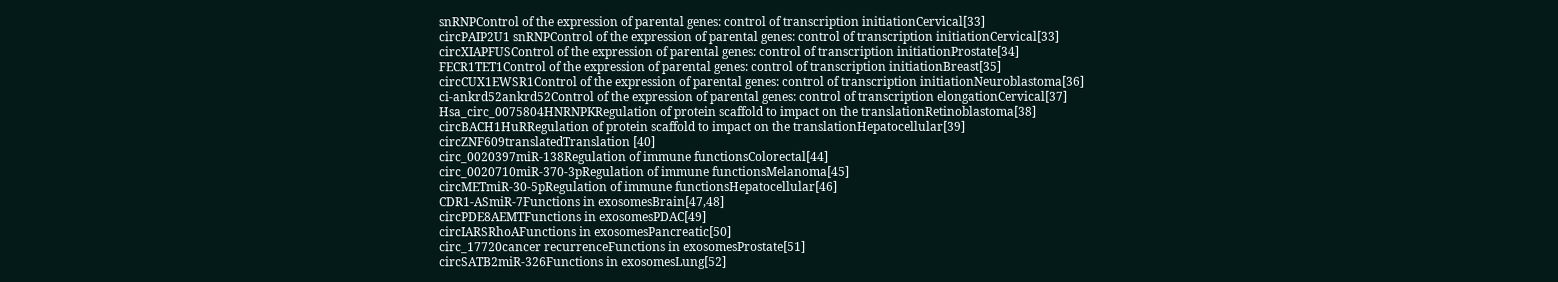snRNPControl of the expression of parental genes: control of transcription initiationCervical[33]
circPAIP2U1 snRNPControl of the expression of parental genes: control of transcription initiationCervical[33]
circXIAPFUSControl of the expression of parental genes: control of transcription initiationProstate[34]
FECR1TET1Control of the expression of parental genes: control of transcription initiationBreast[35]
circCUX1EWSR1Control of the expression of parental genes: control of transcription initiationNeuroblastoma[36]
ci-ankrd52ankrd52Control of the expression of parental genes: control of transcription elongationCervical[37]
Hsa_circ_0075804HNRNPKRegulation of protein scaffold to impact on the translationRetinoblastoma[38]
circBACH1HuRRegulation of protein scaffold to impact on the translationHepatocellular[39]
circZNF609translatedTranslation [40]
circ_0020397miR-138Regulation of immune functionsColorectal[44]
circ_0020710miR-370-3pRegulation of immune functionsMelanoma[45]
circMETmiR-30-5pRegulation of immune functionsHepatocellular[46]
CDR1-ASmiR-7Functions in exosomesBrain[47,48]
circPDE8AEMTFunctions in exosomesPDAC[49]
circIARSRhoAFunctions in exosomesPancreatic[50]
circ_17720cancer recurrenceFunctions in exosomesProstate[51]
circSATB2miR-326Functions in exosomesLung[52]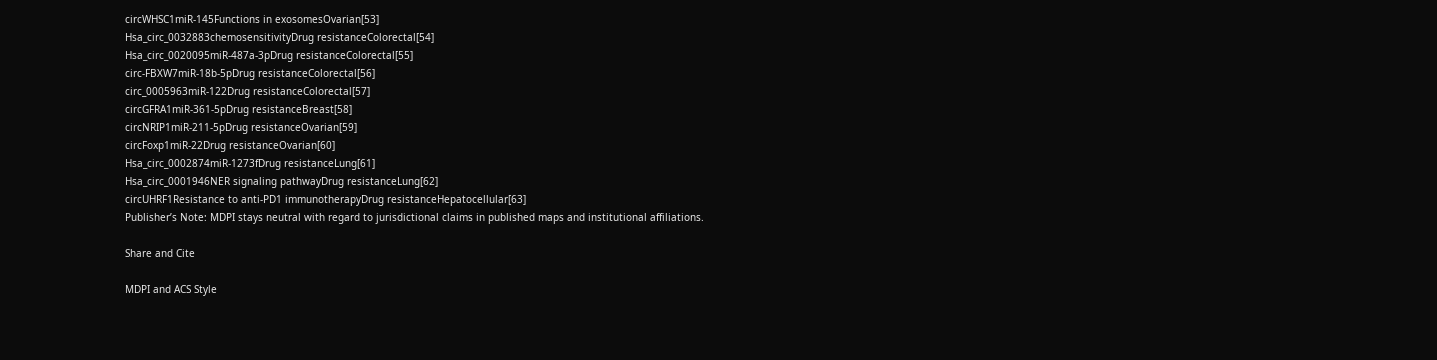circWHSC1miR-145Functions in exosomesOvarian[53]
Hsa_circ_0032883chemosensitivityDrug resistanceColorectal[54]
Hsa_circ_0020095miR-487a-3pDrug resistanceColorectal[55]
circ-FBXW7miR-18b-5pDrug resistanceColorectal[56]
circ_0005963miR-122Drug resistanceColorectal[57]
circGFRA1miR-361-5pDrug resistanceBreast[58]
circNRIP1miR-211-5pDrug resistanceOvarian[59]
circFoxp1miR-22Drug resistanceOvarian[60]
Hsa_circ_0002874miR-1273fDrug resistanceLung[61]
Hsa_circ_0001946NER signaling pathwayDrug resistanceLung[62]
circUHRF1Resistance to anti-PD1 immunotherapyDrug resistanceHepatocellular[63]
Publisher’s Note: MDPI stays neutral with regard to jurisdictional claims in published maps and institutional affiliations.

Share and Cite

MDPI and ACS Style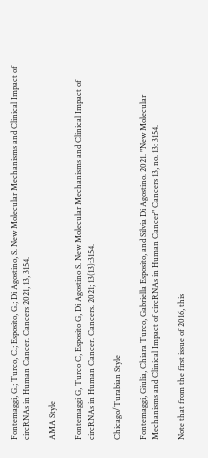Fontemaggi, G.; Turco, C.; Esposito, G.; Di Agostino, S. New Molecular Mechanisms and Clinical Impact of circRNAs in Human Cancer. Cancers 2021, 13, 3154.

AMA Style

Fontemaggi G, Turco C, Esposito G, Di Agostino S. New Molecular Mechanisms and Clinical Impact of circRNAs in Human Cancer. Cancers. 2021; 13(13):3154.

Chicago/Turabian Style

Fontemaggi, Giulia, Chiara Turco, Gabriella Esposito, and Silvia Di Agostino. 2021. "New Molecular Mechanisms and Clinical Impact of circRNAs in Human Cancer" Cancers 13, no. 13: 3154.

Note that from the first issue of 2016, this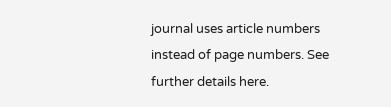journal uses article numbers instead of page numbers. See further details here.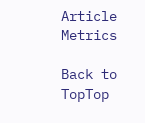Article Metrics

Back to TopTop